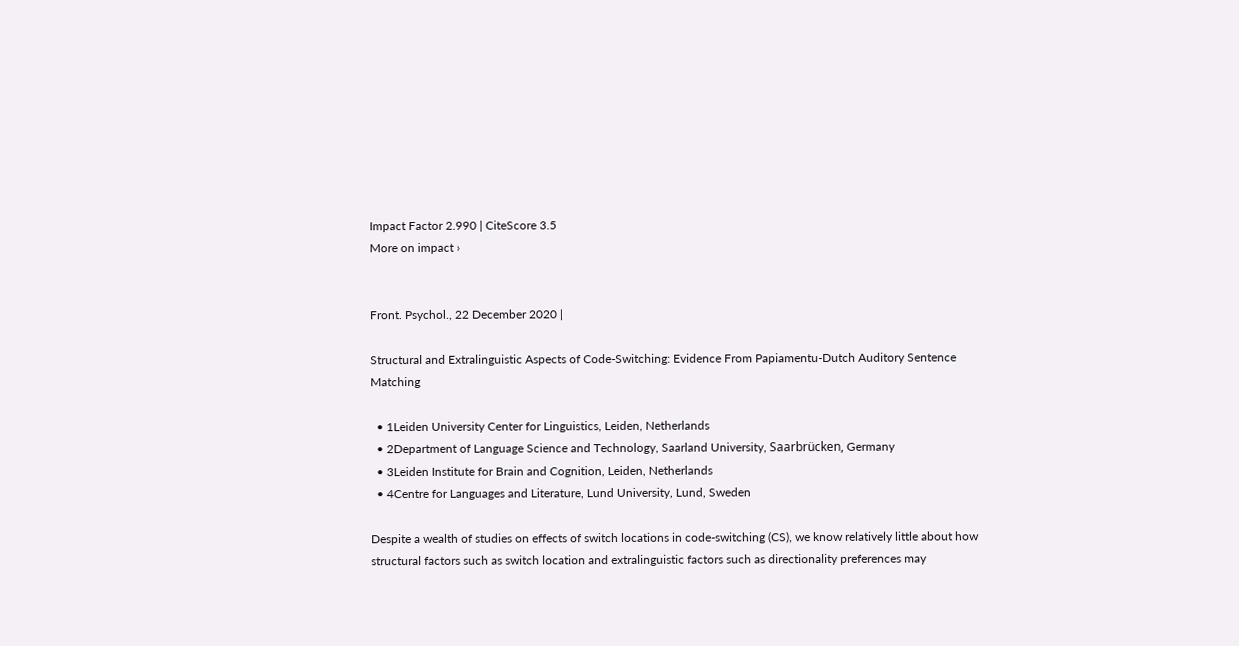Impact Factor 2.990 | CiteScore 3.5
More on impact ›


Front. Psychol., 22 December 2020 |

Structural and Extralinguistic Aspects of Code-Switching: Evidence From Papiamentu-Dutch Auditory Sentence Matching

  • 1Leiden University Center for Linguistics, Leiden, Netherlands
  • 2Department of Language Science and Technology, Saarland University, Saarbrücken, Germany
  • 3Leiden Institute for Brain and Cognition, Leiden, Netherlands
  • 4Centre for Languages and Literature, Lund University, Lund, Sweden

Despite a wealth of studies on effects of switch locations in code-switching (CS), we know relatively little about how structural factors such as switch location and extralinguistic factors such as directionality preferences may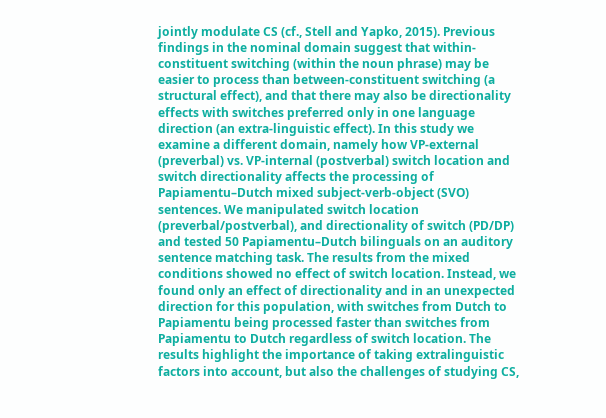jointly modulate CS (cf., Stell and Yapko, 2015). Previous findings in the nominal domain suggest that within-constituent switching (within the noun phrase) may be easier to process than between-constituent switching (a structural effect), and that there may also be directionality effects with switches preferred only in one language direction (an extra-linguistic effect). In this study we examine a different domain, namely how VP-external (preverbal) vs. VP-internal (postverbal) switch location and switch directionality affects the processing of Papiamentu–Dutch mixed subject-verb-object (SVO) sentences. We manipulated switch location (preverbal/postverbal), and directionality of switch (PD/DP) and tested 50 Papiamentu–Dutch bilinguals on an auditory sentence matching task. The results from the mixed conditions showed no effect of switch location. Instead, we found only an effect of directionality and in an unexpected direction for this population, with switches from Dutch to Papiamentu being processed faster than switches from Papiamentu to Dutch regardless of switch location. The results highlight the importance of taking extralinguistic factors into account, but also the challenges of studying CS,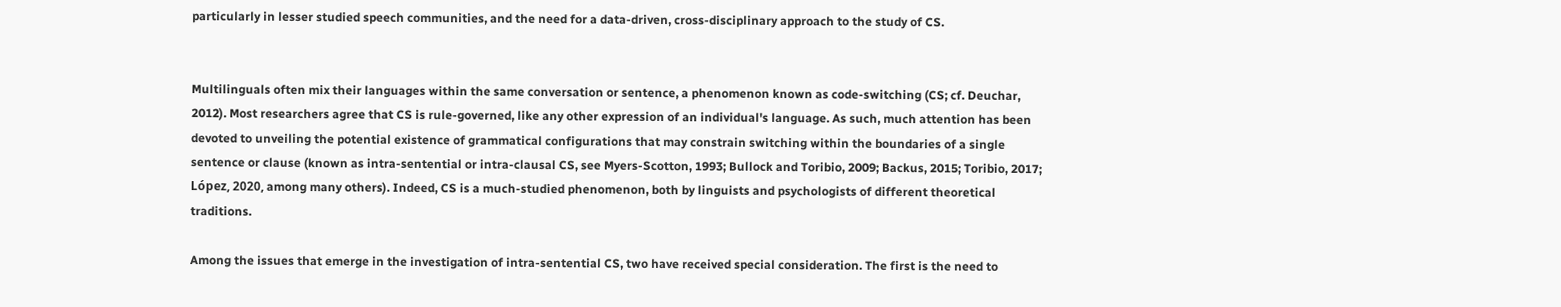particularly in lesser studied speech communities, and the need for a data-driven, cross-disciplinary approach to the study of CS.


Multilinguals often mix their languages within the same conversation or sentence, a phenomenon known as code-switching (CS; cf. Deuchar, 2012). Most researchers agree that CS is rule-governed, like any other expression of an individual's language. As such, much attention has been devoted to unveiling the potential existence of grammatical configurations that may constrain switching within the boundaries of a single sentence or clause (known as intra-sentential or intra-clausal CS, see Myers-Scotton, 1993; Bullock and Toribio, 2009; Backus, 2015; Toribio, 2017; López, 2020, among many others). Indeed, CS is a much-studied phenomenon, both by linguists and psychologists of different theoretical traditions.

Among the issues that emerge in the investigation of intra-sentential CS, two have received special consideration. The first is the need to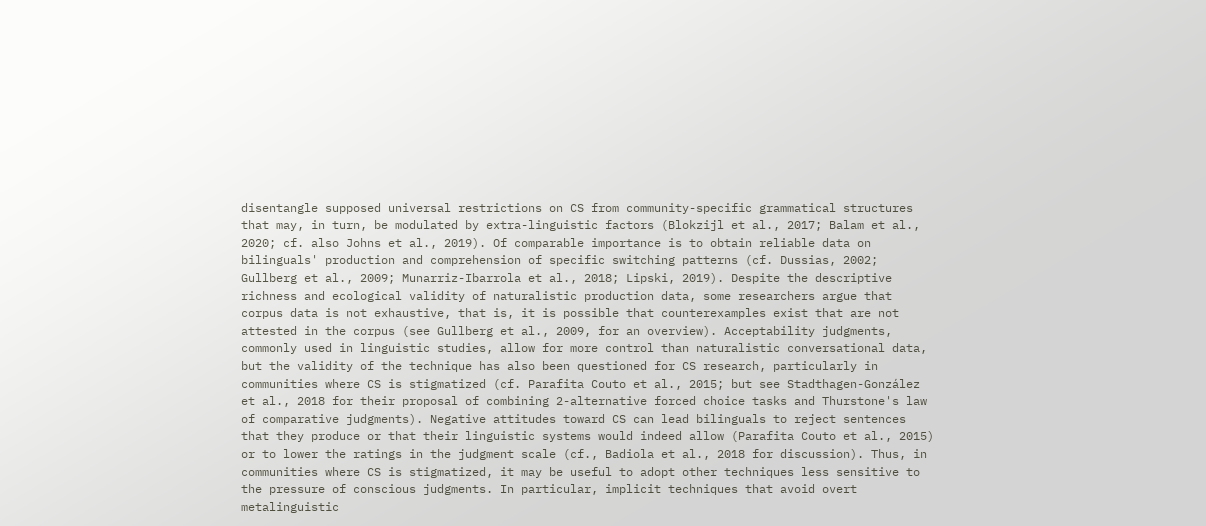disentangle supposed universal restrictions on CS from community-specific grammatical structures that may, in turn, be modulated by extra-linguistic factors (Blokzijl et al., 2017; Balam et al., 2020; cf. also Johns et al., 2019). Of comparable importance is to obtain reliable data on bilinguals' production and comprehension of specific switching patterns (cf. Dussias, 2002; Gullberg et al., 2009; Munarriz-Ibarrola et al., 2018; Lipski, 2019). Despite the descriptive richness and ecological validity of naturalistic production data, some researchers argue that corpus data is not exhaustive, that is, it is possible that counterexamples exist that are not attested in the corpus (see Gullberg et al., 2009, for an overview). Acceptability judgments, commonly used in linguistic studies, allow for more control than naturalistic conversational data, but the validity of the technique has also been questioned for CS research, particularly in communities where CS is stigmatized (cf. Parafita Couto et al., 2015; but see Stadthagen-González et al., 2018 for their proposal of combining 2-alternative forced choice tasks and Thurstone's law of comparative judgments). Negative attitudes toward CS can lead bilinguals to reject sentences that they produce or that their linguistic systems would indeed allow (Parafita Couto et al., 2015) or to lower the ratings in the judgment scale (cf., Badiola et al., 2018 for discussion). Thus, in communities where CS is stigmatized, it may be useful to adopt other techniques less sensitive to the pressure of conscious judgments. In particular, implicit techniques that avoid overt metalinguistic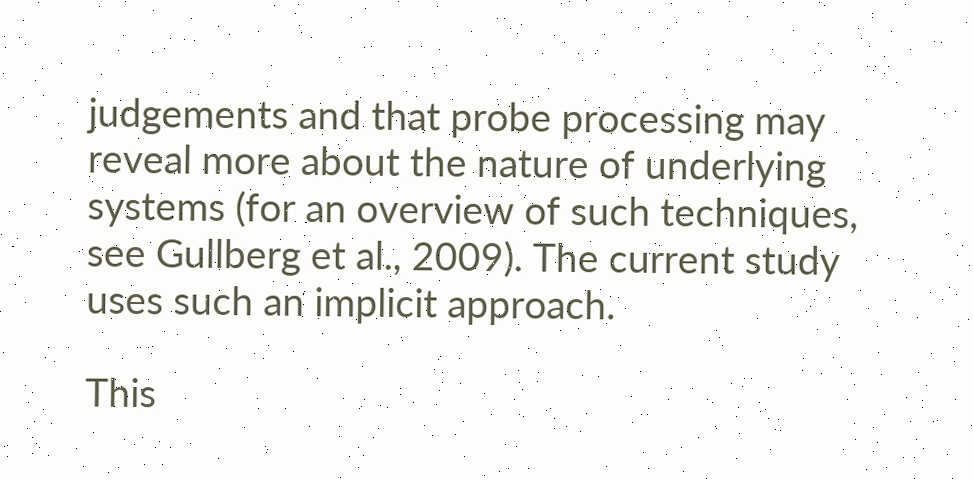judgements and that probe processing may reveal more about the nature of underlying systems (for an overview of such techniques, see Gullberg et al., 2009). The current study uses such an implicit approach.

This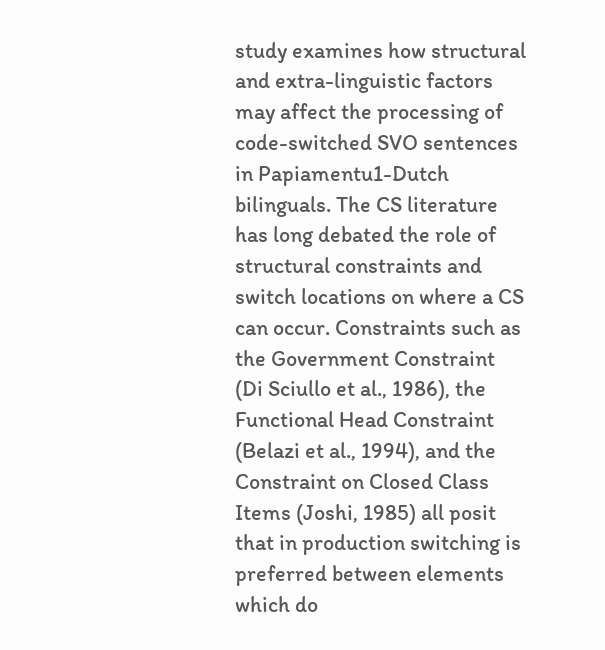study examines how structural and extra-linguistic factors may affect the processing of code-switched SVO sentences in Papiamentu1-Dutch bilinguals. The CS literature has long debated the role of structural constraints and switch locations on where a CS can occur. Constraints such as the Government Constraint (Di Sciullo et al., 1986), the Functional Head Constraint (Belazi et al., 1994), and the Constraint on Closed Class Items (Joshi, 1985) all posit that in production switching is preferred between elements which do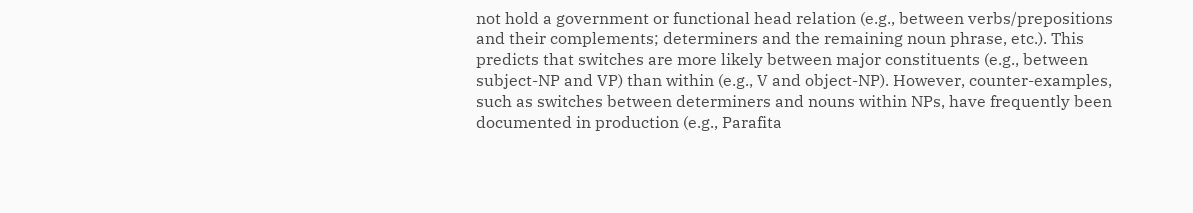not hold a government or functional head relation (e.g., between verbs/prepositions and their complements; determiners and the remaining noun phrase, etc.). This predicts that switches are more likely between major constituents (e.g., between subject-NP and VP) than within (e.g., V and object-NP). However, counter-examples, such as switches between determiners and nouns within NPs, have frequently been documented in production (e.g., Parafita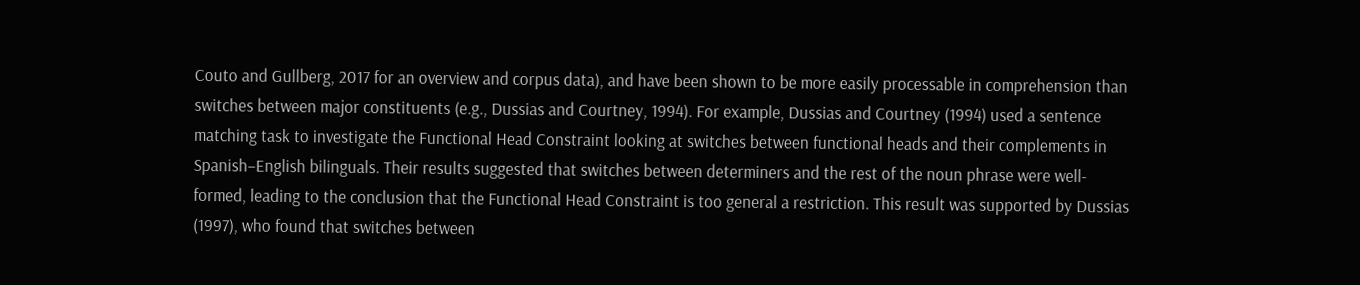Couto and Gullberg, 2017 for an overview and corpus data), and have been shown to be more easily processable in comprehension than switches between major constituents (e.g., Dussias and Courtney, 1994). For example, Dussias and Courtney (1994) used a sentence matching task to investigate the Functional Head Constraint looking at switches between functional heads and their complements in Spanish–English bilinguals. Their results suggested that switches between determiners and the rest of the noun phrase were well-formed, leading to the conclusion that the Functional Head Constraint is too general a restriction. This result was supported by Dussias (1997), who found that switches between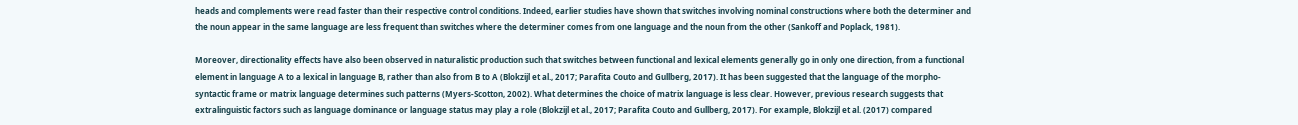heads and complements were read faster than their respective control conditions. Indeed, earlier studies have shown that switches involving nominal constructions where both the determiner and the noun appear in the same language are less frequent than switches where the determiner comes from one language and the noun from the other (Sankoff and Poplack, 1981).

Moreover, directionality effects have also been observed in naturalistic production such that switches between functional and lexical elements generally go in only one direction, from a functional element in language A to a lexical in language B, rather than also from B to A (Blokzijl et al., 2017; Parafita Couto and Gullberg, 2017). It has been suggested that the language of the morpho-syntactic frame or matrix language determines such patterns (Myers-Scotton, 2002). What determines the choice of matrix language is less clear. However, previous research suggests that extralinguistic factors such as language dominance or language status may play a role (Blokzijl et al., 2017; Parafita Couto and Gullberg, 2017). For example, Blokzijl et al. (2017) compared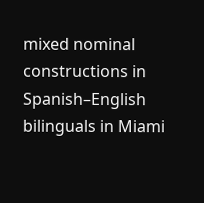mixed nominal constructions in Spanish–English bilinguals in Miami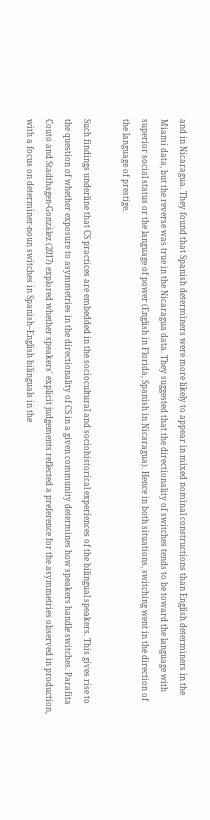and in Nicaragua. They found that Spanish determiners were more likely to appear in mixed nominal constructions than English determiners in the Miami data, but the reverse was true in the Nicaragua data. They suggested that the directionality of switches tends to be toward the language with superior social status or the language of power (English in Florida, Spanish in Nicaragua). Hence in both situations, switching went in the direction of the language of prestige.

Such findings underline that CS practices are embedded in the sociocultural and sociohistorical experiences of the bilingual speakers. This gives rise to the question of whether exposure to asymmetries in the directionality of CS in a given community determines how speakers handle switches. Parafita Couto and Stadthagen-González (2017) explored whether speakers' explicit judgements reflected a preference for the asymmetries observed in production, with a focus on determiner-noun switches in Spanish–English bilinguals in the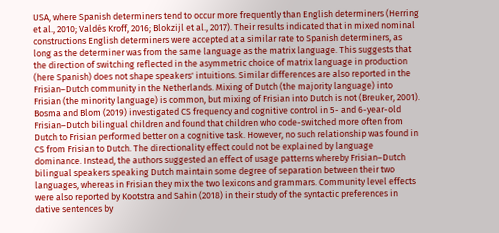USA, where Spanish determiners tend to occur more frequently than English determiners (Herring et al., 2010; Valdés Kroff, 2016; Blokzijl et al., 2017). Their results indicated that in mixed nominal constructions English determiners were accepted at a similar rate to Spanish determiners, as long as the determiner was from the same language as the matrix language. This suggests that the direction of switching reflected in the asymmetric choice of matrix language in production (here Spanish) does not shape speakers' intuitions. Similar differences are also reported in the Frisian–Dutch community in the Netherlands. Mixing of Dutch (the majority language) into Frisian (the minority language) is common, but mixing of Frisian into Dutch is not (Breuker, 2001). Bosma and Blom (2019) investigated CS frequency and cognitive control in 5- and 6-year-old Frisian–Dutch bilingual children and found that children who code-switched more often from Dutch to Frisian performed better on a cognitive task. However, no such relationship was found in CS from Frisian to Dutch. The directionality effect could not be explained by language dominance. Instead, the authors suggested an effect of usage patterns whereby Frisian–Dutch bilingual speakers speaking Dutch maintain some degree of separation between their two languages, whereas in Frisian they mix the two lexicons and grammars. Community level effects were also reported by Kootstra and Sahin (2018) in their study of the syntactic preferences in dative sentences by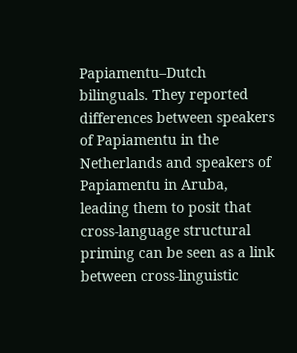Papiamentu–Dutch bilinguals. They reported differences between speakers of Papiamentu in the Netherlands and speakers of Papiamentu in Aruba, leading them to posit that cross-language structural priming can be seen as a link between cross-linguistic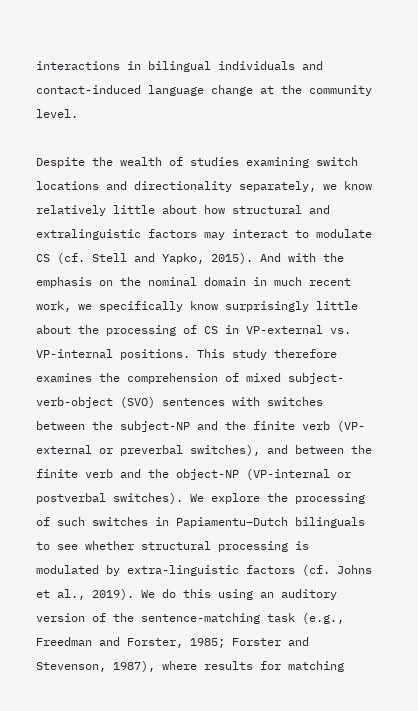interactions in bilingual individuals and contact-induced language change at the community level.

Despite the wealth of studies examining switch locations and directionality separately, we know relatively little about how structural and extralinguistic factors may interact to modulate CS (cf. Stell and Yapko, 2015). And with the emphasis on the nominal domain in much recent work, we specifically know surprisingly little about the processing of CS in VP-external vs. VP-internal positions. This study therefore examines the comprehension of mixed subject-verb-object (SVO) sentences with switches between the subject-NP and the finite verb (VP-external or preverbal switches), and between the finite verb and the object-NP (VP-internal or postverbal switches). We explore the processing of such switches in Papiamentu–Dutch bilinguals to see whether structural processing is modulated by extra-linguistic factors (cf. Johns et al., 2019). We do this using an auditory version of the sentence-matching task (e.g., Freedman and Forster, 1985; Forster and Stevenson, 1987), where results for matching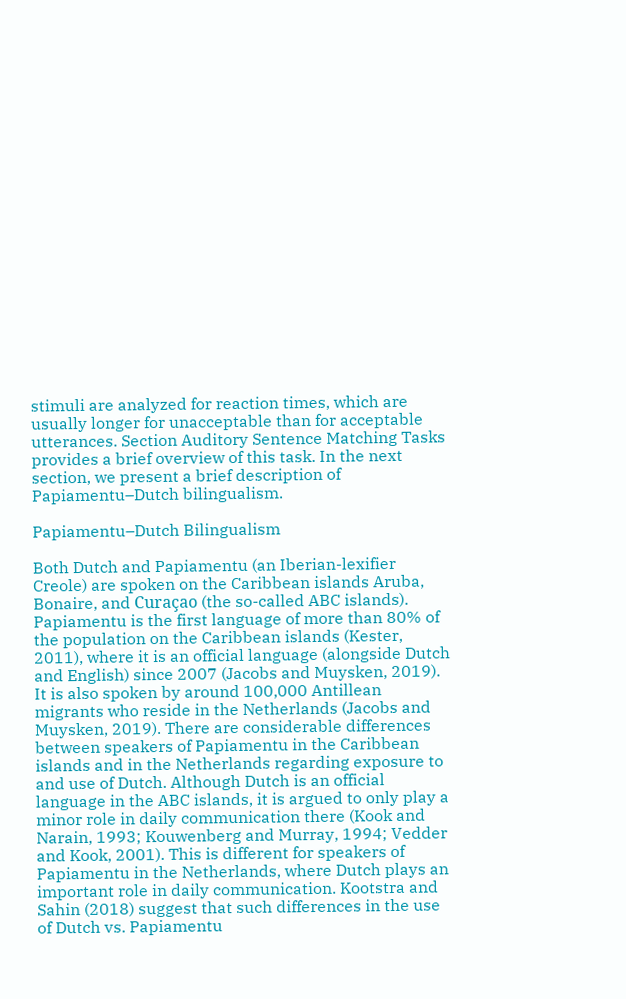stimuli are analyzed for reaction times, which are usually longer for unacceptable than for acceptable utterances. Section Auditory Sentence Matching Tasks provides a brief overview of this task. In the next section, we present a brief description of Papiamentu–Dutch bilingualism.

Papiamentu–Dutch Bilingualism

Both Dutch and Papiamentu (an Iberian-lexifier Creole) are spoken on the Caribbean islands Aruba, Bonaire, and Curaçao (the so-called ABC islands). Papiamentu is the first language of more than 80% of the population on the Caribbean islands (Kester, 2011), where it is an official language (alongside Dutch and English) since 2007 (Jacobs and Muysken, 2019). It is also spoken by around 100,000 Antillean migrants who reside in the Netherlands (Jacobs and Muysken, 2019). There are considerable differences between speakers of Papiamentu in the Caribbean islands and in the Netherlands regarding exposure to and use of Dutch. Although Dutch is an official language in the ABC islands, it is argued to only play a minor role in daily communication there (Kook and Narain, 1993; Kouwenberg and Murray, 1994; Vedder and Kook, 2001). This is different for speakers of Papiamentu in the Netherlands, where Dutch plays an important role in daily communication. Kootstra and Sahin (2018) suggest that such differences in the use of Dutch vs. Papiamentu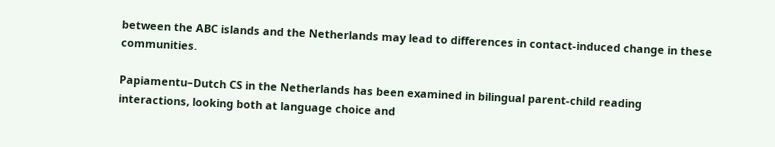between the ABC islands and the Netherlands may lead to differences in contact-induced change in these communities.

Papiamentu–Dutch CS in the Netherlands has been examined in bilingual parent-child reading interactions, looking both at language choice and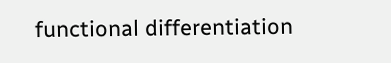functional differentiation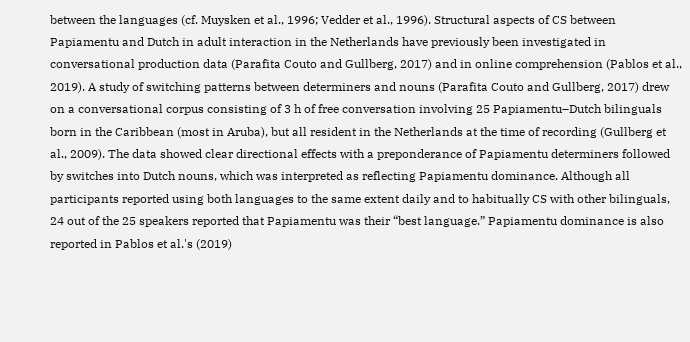between the languages (cf. Muysken et al., 1996; Vedder et al., 1996). Structural aspects of CS between Papiamentu and Dutch in adult interaction in the Netherlands have previously been investigated in conversational production data (Parafita Couto and Gullberg, 2017) and in online comprehension (Pablos et al., 2019). A study of switching patterns between determiners and nouns (Parafita Couto and Gullberg, 2017) drew on a conversational corpus consisting of 3 h of free conversation involving 25 Papiamentu–Dutch bilinguals born in the Caribbean (most in Aruba), but all resident in the Netherlands at the time of recording (Gullberg et al., 2009). The data showed clear directional effects with a preponderance of Papiamentu determiners followed by switches into Dutch nouns, which was interpreted as reflecting Papiamentu dominance. Although all participants reported using both languages to the same extent daily and to habitually CS with other bilinguals, 24 out of the 25 speakers reported that Papiamentu was their “best language.” Papiamentu dominance is also reported in Pablos et al.'s (2019)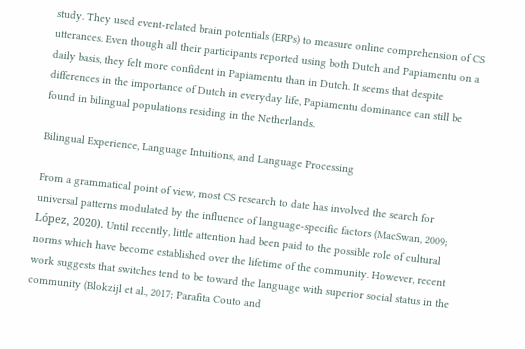study. They used event-related brain potentials (ERPs) to measure online comprehension of CS utterances. Even though all their participants reported using both Dutch and Papiamentu on a daily basis, they felt more confident in Papiamentu than in Dutch. It seems that despite differences in the importance of Dutch in everyday life, Papiamentu dominance can still be found in bilingual populations residing in the Netherlands.

Bilingual Experience, Language Intuitions, and Language Processing

From a grammatical point of view, most CS research to date has involved the search for universal patterns modulated by the influence of language-specific factors (MacSwan, 2009; López, 2020). Until recently, little attention had been paid to the possible role of cultural norms which have become established over the lifetime of the community. However, recent work suggests that switches tend to be toward the language with superior social status in the community (Blokzijl et al., 2017; Parafita Couto and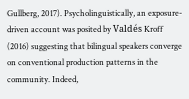Gullberg, 2017). Psycholinguistically, an exposure-driven account was posited by Valdés Kroff (2016) suggesting that bilingual speakers converge on conventional production patterns in the community. Indeed,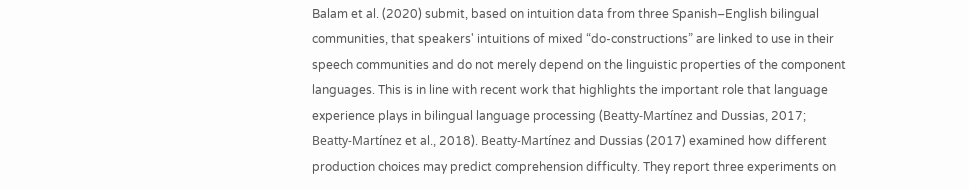Balam et al. (2020) submit, based on intuition data from three Spanish–English bilingual communities, that speakers' intuitions of mixed “do-constructions” are linked to use in their speech communities and do not merely depend on the linguistic properties of the component languages. This is in line with recent work that highlights the important role that language experience plays in bilingual language processing (Beatty-Martínez and Dussias, 2017; Beatty-Martínez et al., 2018). Beatty-Martínez and Dussias (2017) examined how different production choices may predict comprehension difficulty. They report three experiments on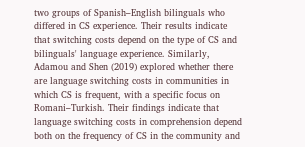two groups of Spanish–English bilinguals who differed in CS experience. Their results indicate that switching costs depend on the type of CS and bilinguals' language experience. Similarly, Adamou and Shen (2019) explored whether there are language switching costs in communities in which CS is frequent, with a specific focus on Romani–Turkish. Their findings indicate that language switching costs in comprehension depend both on the frequency of CS in the community and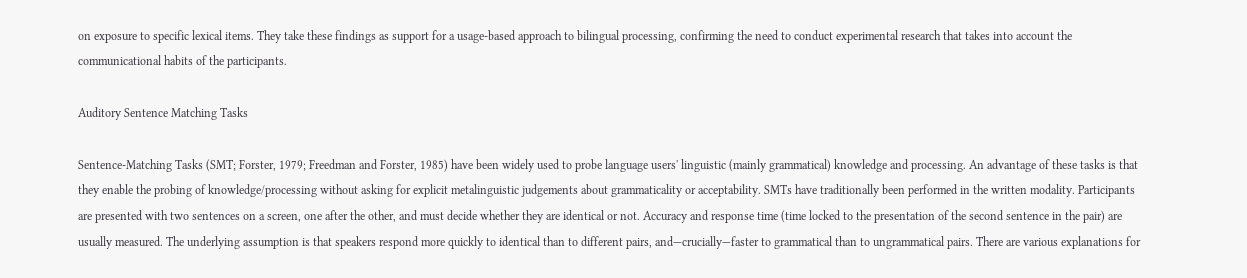on exposure to specific lexical items. They take these findings as support for a usage-based approach to bilingual processing, confirming the need to conduct experimental research that takes into account the communicational habits of the participants.

Auditory Sentence Matching Tasks

Sentence-Matching Tasks (SMT; Forster, 1979; Freedman and Forster, 1985) have been widely used to probe language users' linguistic (mainly grammatical) knowledge and processing. An advantage of these tasks is that they enable the probing of knowledge/processing without asking for explicit metalinguistic judgements about grammaticality or acceptability. SMTs have traditionally been performed in the written modality. Participants are presented with two sentences on a screen, one after the other, and must decide whether they are identical or not. Accuracy and response time (time locked to the presentation of the second sentence in the pair) are usually measured. The underlying assumption is that speakers respond more quickly to identical than to different pairs, and—crucially—faster to grammatical than to ungrammatical pairs. There are various explanations for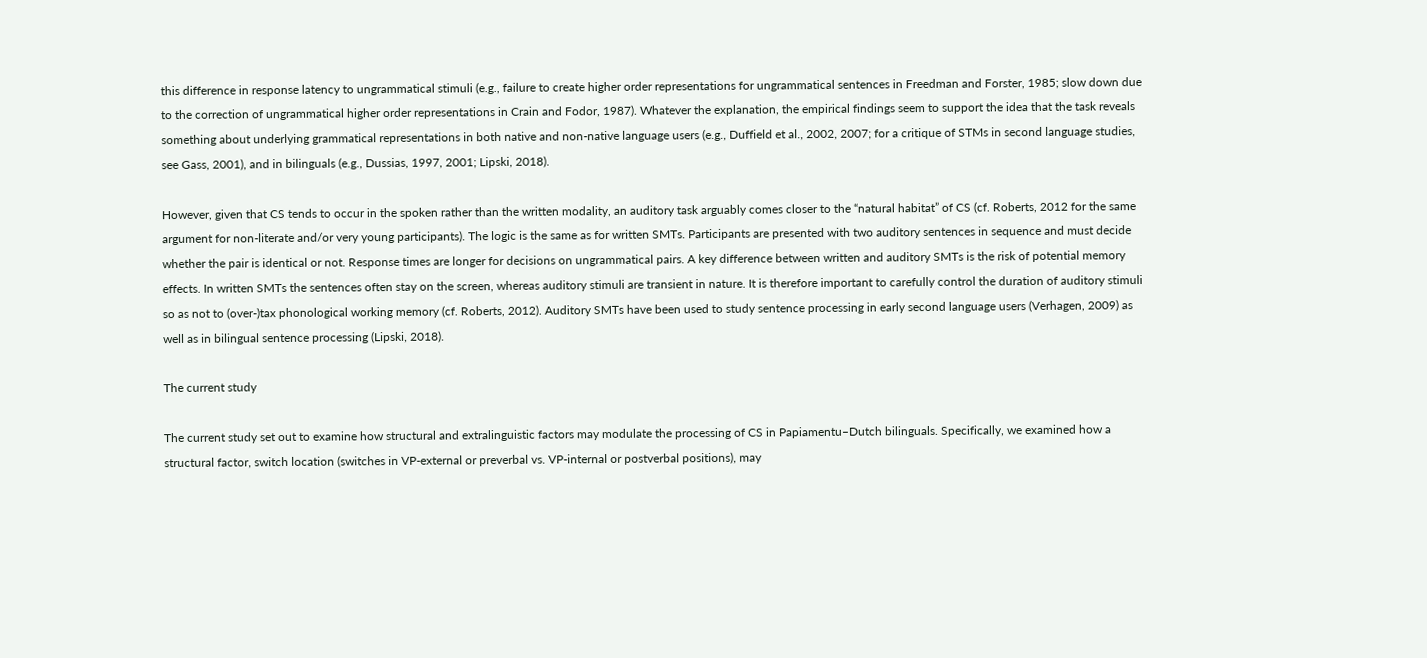this difference in response latency to ungrammatical stimuli (e.g., failure to create higher order representations for ungrammatical sentences in Freedman and Forster, 1985; slow down due to the correction of ungrammatical higher order representations in Crain and Fodor, 1987). Whatever the explanation, the empirical findings seem to support the idea that the task reveals something about underlying grammatical representations in both native and non-native language users (e.g., Duffield et al., 2002, 2007; for a critique of STMs in second language studies, see Gass, 2001), and in bilinguals (e.g., Dussias, 1997, 2001; Lipski, 2018).

However, given that CS tends to occur in the spoken rather than the written modality, an auditory task arguably comes closer to the “natural habitat” of CS (cf. Roberts, 2012 for the same argument for non-literate and/or very young participants). The logic is the same as for written SMTs. Participants are presented with two auditory sentences in sequence and must decide whether the pair is identical or not. Response times are longer for decisions on ungrammatical pairs. A key difference between written and auditory SMTs is the risk of potential memory effects. In written SMTs the sentences often stay on the screen, whereas auditory stimuli are transient in nature. It is therefore important to carefully control the duration of auditory stimuli so as not to (over-)tax phonological working memory (cf. Roberts, 2012). Auditory SMTs have been used to study sentence processing in early second language users (Verhagen, 2009) as well as in bilingual sentence processing (Lipski, 2018).

The current study

The current study set out to examine how structural and extralinguistic factors may modulate the processing of CS in Papiamentu–Dutch bilinguals. Specifically, we examined how a structural factor, switch location (switches in VP-external or preverbal vs. VP-internal or postverbal positions), may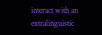interact with an extralinguistic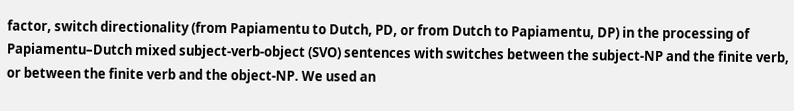factor, switch directionality (from Papiamentu to Dutch, PD, or from Dutch to Papiamentu, DP) in the processing of Papiamentu–Dutch mixed subject-verb-object (SVO) sentences with switches between the subject-NP and the finite verb, or between the finite verb and the object-NP. We used an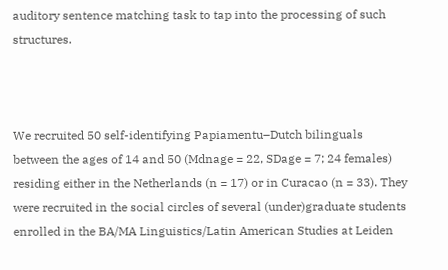auditory sentence matching task to tap into the processing of such structures.



We recruited 50 self-identifying Papiamentu–Dutch bilinguals between the ages of 14 and 50 (Mdnage = 22, SDage = 7; 24 females) residing either in the Netherlands (n = 17) or in Curacao (n = 33). They were recruited in the social circles of several (under)graduate students enrolled in the BA/MA Linguistics/Latin American Studies at Leiden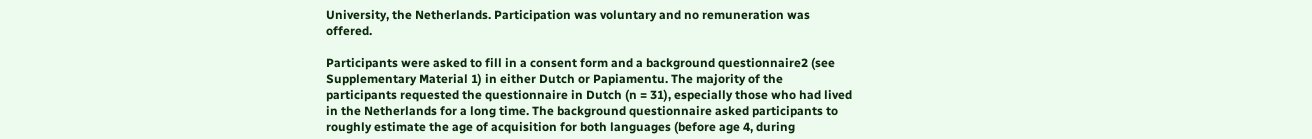University, the Netherlands. Participation was voluntary and no remuneration was offered.

Participants were asked to fill in a consent form and a background questionnaire2 (see Supplementary Material 1) in either Dutch or Papiamentu. The majority of the participants requested the questionnaire in Dutch (n = 31), especially those who had lived in the Netherlands for a long time. The background questionnaire asked participants to roughly estimate the age of acquisition for both languages (before age 4, during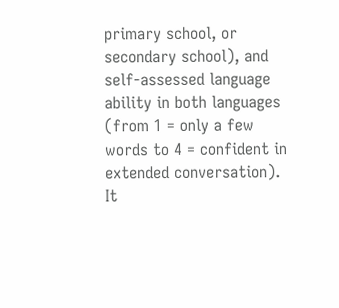primary school, or secondary school), and self-assessed language ability in both languages (from 1 = only a few words to 4 = confident in extended conversation). It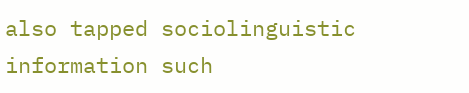also tapped sociolinguistic information such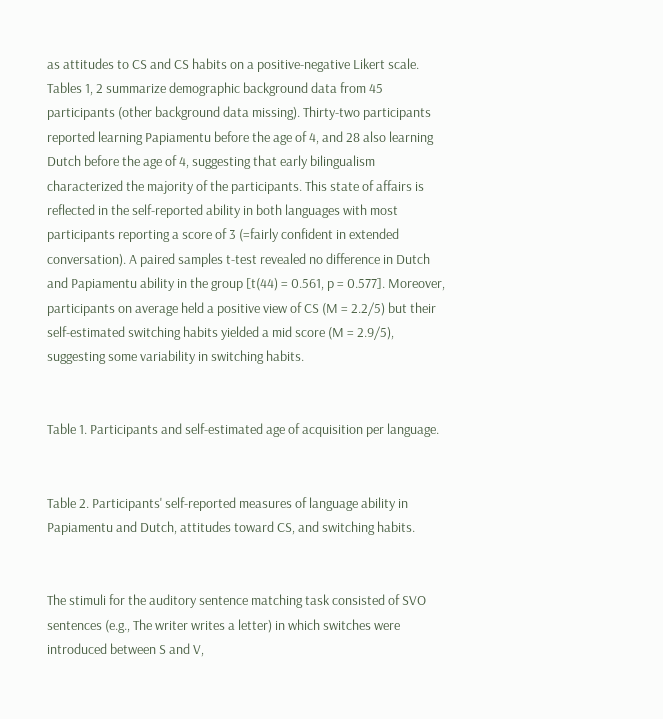as attitudes to CS and CS habits on a positive-negative Likert scale. Tables 1, 2 summarize demographic background data from 45 participants (other background data missing). Thirty-two participants reported learning Papiamentu before the age of 4, and 28 also learning Dutch before the age of 4, suggesting that early bilingualism characterized the majority of the participants. This state of affairs is reflected in the self-reported ability in both languages with most participants reporting a score of 3 (=fairly confident in extended conversation). A paired samples t-test revealed no difference in Dutch and Papiamentu ability in the group [t(44) = 0.561, p = 0.577]. Moreover, participants on average held a positive view of CS (M = 2.2/5) but their self-estimated switching habits yielded a mid score (M = 2.9/5), suggesting some variability in switching habits.


Table 1. Participants and self-estimated age of acquisition per language.


Table 2. Participants' self-reported measures of language ability in Papiamentu and Dutch, attitudes toward CS, and switching habits.


The stimuli for the auditory sentence matching task consisted of SVO sentences (e.g., The writer writes a letter) in which switches were introduced between S and V,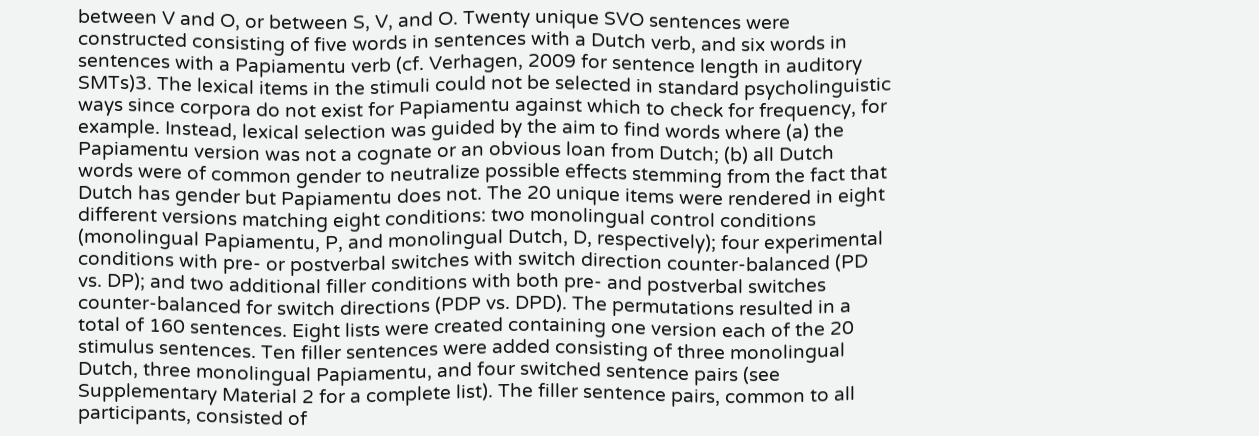between V and O, or between S, V, and O. Twenty unique SVO sentences were constructed consisting of five words in sentences with a Dutch verb, and six words in sentences with a Papiamentu verb (cf. Verhagen, 2009 for sentence length in auditory SMTs)3. The lexical items in the stimuli could not be selected in standard psycholinguistic ways since corpora do not exist for Papiamentu against which to check for frequency, for example. Instead, lexical selection was guided by the aim to find words where (a) the Papiamentu version was not a cognate or an obvious loan from Dutch; (b) all Dutch words were of common gender to neutralize possible effects stemming from the fact that Dutch has gender but Papiamentu does not. The 20 unique items were rendered in eight different versions matching eight conditions: two monolingual control conditions (monolingual Papiamentu, P, and monolingual Dutch, D, respectively); four experimental conditions with pre- or postverbal switches with switch direction counter-balanced (PD vs. DP); and two additional filler conditions with both pre- and postverbal switches counter-balanced for switch directions (PDP vs. DPD). The permutations resulted in a total of 160 sentences. Eight lists were created containing one version each of the 20 stimulus sentences. Ten filler sentences were added consisting of three monolingual Dutch, three monolingual Papiamentu, and four switched sentence pairs (see Supplementary Material 2 for a complete list). The filler sentence pairs, common to all participants, consisted of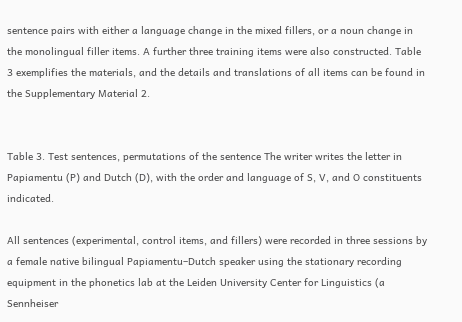sentence pairs with either a language change in the mixed fillers, or a noun change in the monolingual filler items. A further three training items were also constructed. Table 3 exemplifies the materials, and the details and translations of all items can be found in the Supplementary Material 2.


Table 3. Test sentences, permutations of the sentence The writer writes the letter in Papiamentu (P) and Dutch (D), with the order and language of S, V, and O constituents indicated.

All sentences (experimental, control items, and fillers) were recorded in three sessions by a female native bilingual Papiamentu–Dutch speaker using the stationary recording equipment in the phonetics lab at the Leiden University Center for Linguistics (a Sennheiser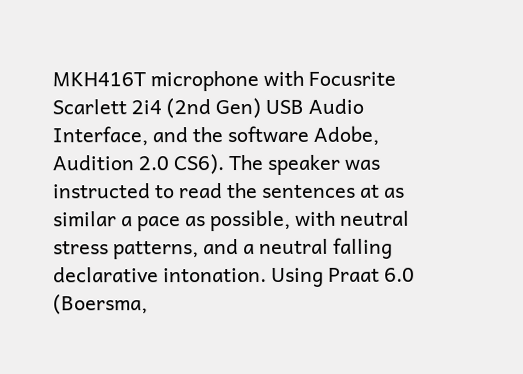MKH416T microphone with Focusrite Scarlett 2i4 (2nd Gen) USB Audio Interface, and the software Adobe, Audition 2.0 CS6). The speaker was instructed to read the sentences at as similar a pace as possible, with neutral stress patterns, and a neutral falling declarative intonation. Using Praat 6.0 (Boersma,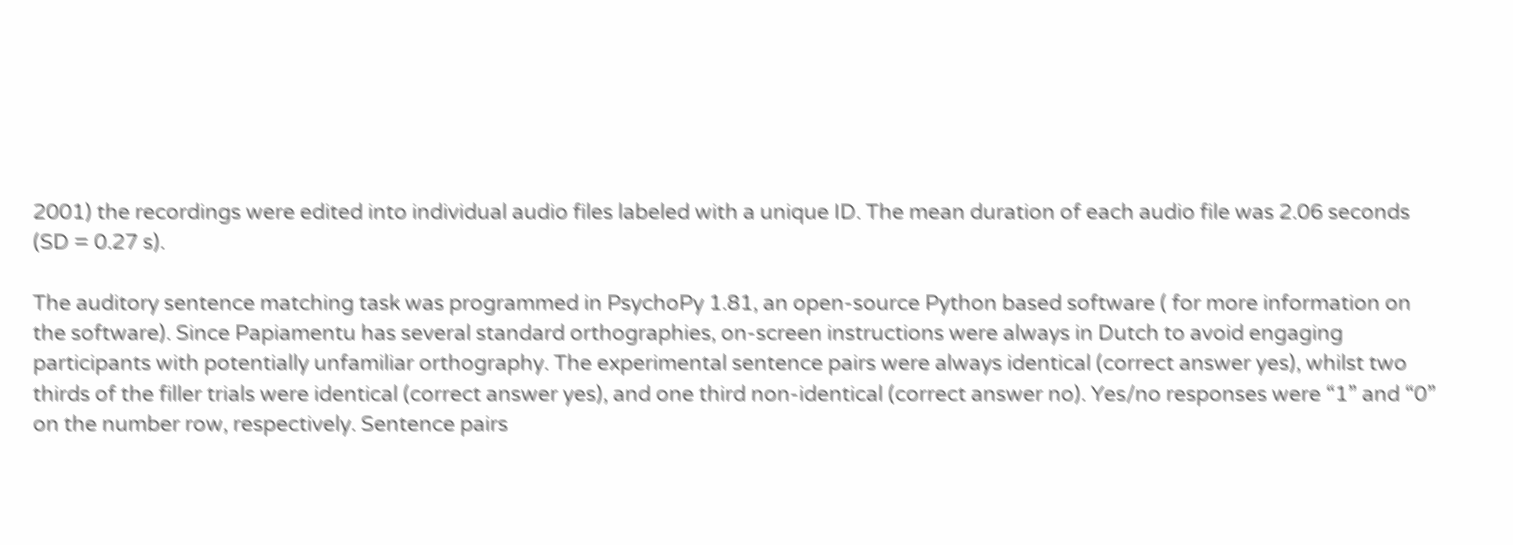2001) the recordings were edited into individual audio files labeled with a unique ID. The mean duration of each audio file was 2.06 seconds (SD = 0.27 s).

The auditory sentence matching task was programmed in PsychoPy 1.81, an open-source Python based software ( for more information on the software). Since Papiamentu has several standard orthographies, on-screen instructions were always in Dutch to avoid engaging participants with potentially unfamiliar orthography. The experimental sentence pairs were always identical (correct answer yes), whilst two thirds of the filler trials were identical (correct answer yes), and one third non-identical (correct answer no). Yes/no responses were “1” and “0” on the number row, respectively. Sentence pairs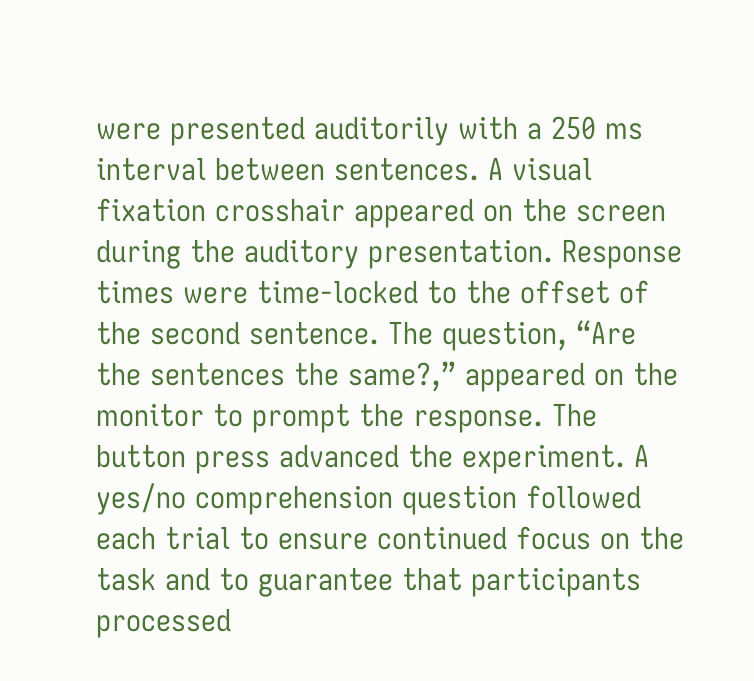were presented auditorily with a 250 ms interval between sentences. A visual fixation crosshair appeared on the screen during the auditory presentation. Response times were time-locked to the offset of the second sentence. The question, “Are the sentences the same?,” appeared on the monitor to prompt the response. The button press advanced the experiment. A yes/no comprehension question followed each trial to ensure continued focus on the task and to guarantee that participants processed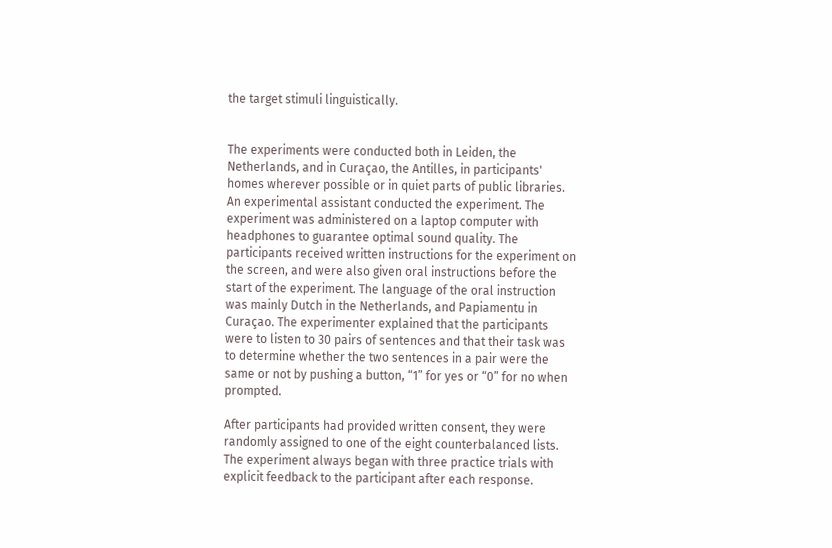the target stimuli linguistically.


The experiments were conducted both in Leiden, the Netherlands, and in Curaçao, the Antilles, in participants' homes wherever possible or in quiet parts of public libraries. An experimental assistant conducted the experiment. The experiment was administered on a laptop computer with headphones to guarantee optimal sound quality. The participants received written instructions for the experiment on the screen, and were also given oral instructions before the start of the experiment. The language of the oral instruction was mainly Dutch in the Netherlands, and Papiamentu in Curaçao. The experimenter explained that the participants were to listen to 30 pairs of sentences and that their task was to determine whether the two sentences in a pair were the same or not by pushing a button, “1” for yes or “0” for no when prompted.

After participants had provided written consent, they were randomly assigned to one of the eight counterbalanced lists. The experiment always began with three practice trials with explicit feedback to the participant after each response.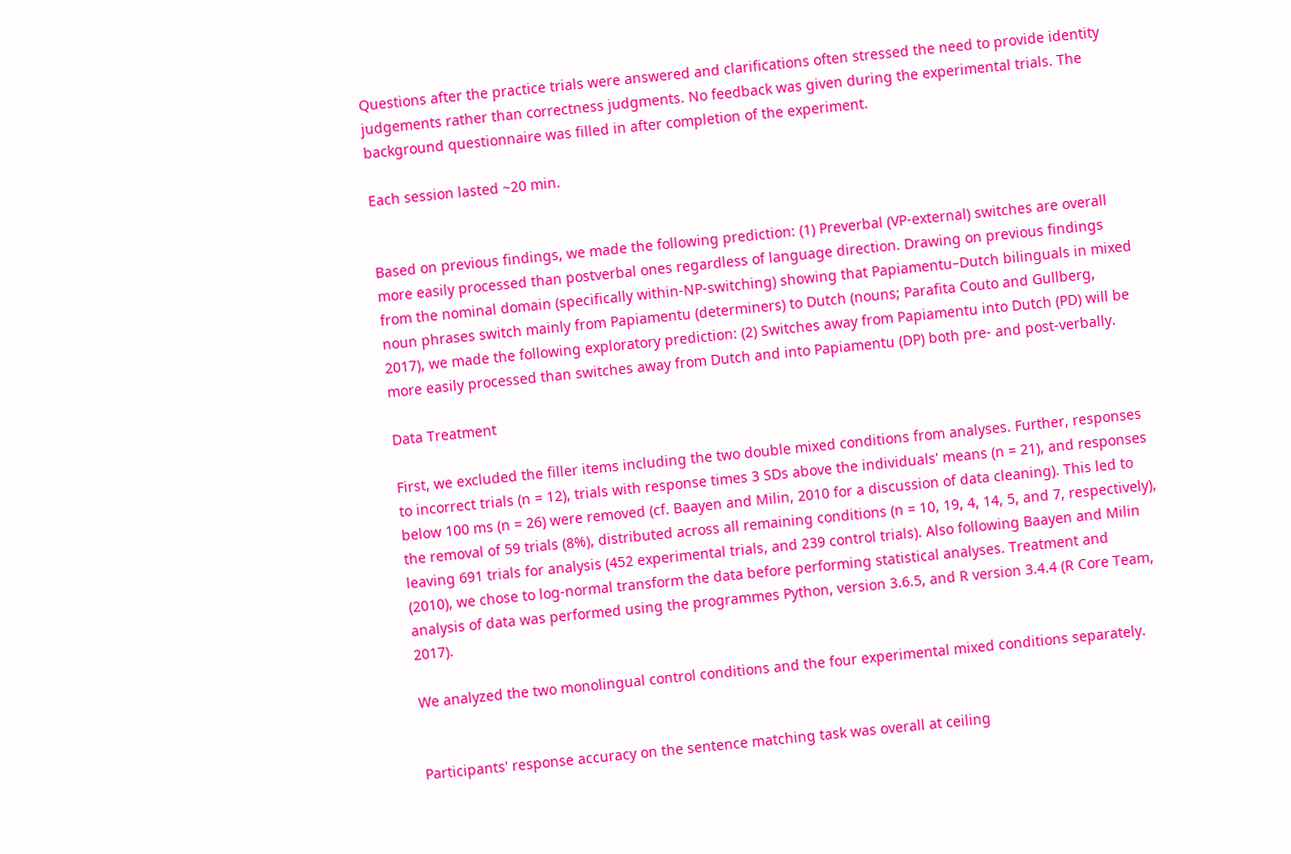Questions after the practice trials were answered and clarifications often stressed the need to provide identity judgements rather than correctness judgments. No feedback was given during the experimental trials. The background questionnaire was filled in after completion of the experiment.

Each session lasted ~20 min.


Based on previous findings, we made the following prediction: (1) Preverbal (VP-external) switches are overall more easily processed than postverbal ones regardless of language direction. Drawing on previous findings from the nominal domain (specifically within-NP-switching) showing that Papiamentu–Dutch bilinguals in mixed noun phrases switch mainly from Papiamentu (determiners) to Dutch (nouns; Parafita Couto and Gullberg, 2017), we made the following exploratory prediction: (2) Switches away from Papiamentu into Dutch (PD) will be more easily processed than switches away from Dutch and into Papiamentu (DP) both pre- and post-verbally.

Data Treatment

First, we excluded the filler items including the two double mixed conditions from analyses. Further, responses to incorrect trials (n = 12), trials with response times 3 SDs above the individuals' means (n = 21), and responses below 100 ms (n = 26) were removed (cf. Baayen and Milin, 2010 for a discussion of data cleaning). This led to the removal of 59 trials (8%), distributed across all remaining conditions (n = 10, 19, 4, 14, 5, and 7, respectively), leaving 691 trials for analysis (452 experimental trials, and 239 control trials). Also following Baayen and Milin (2010), we chose to log-normal transform the data before performing statistical analyses. Treatment and analysis of data was performed using the programmes Python, version 3.6.5, and R version 3.4.4 (R Core Team, 2017).

We analyzed the two monolingual control conditions and the four experimental mixed conditions separately.


Participants' response accuracy on the sentence matching task was overall at ceiling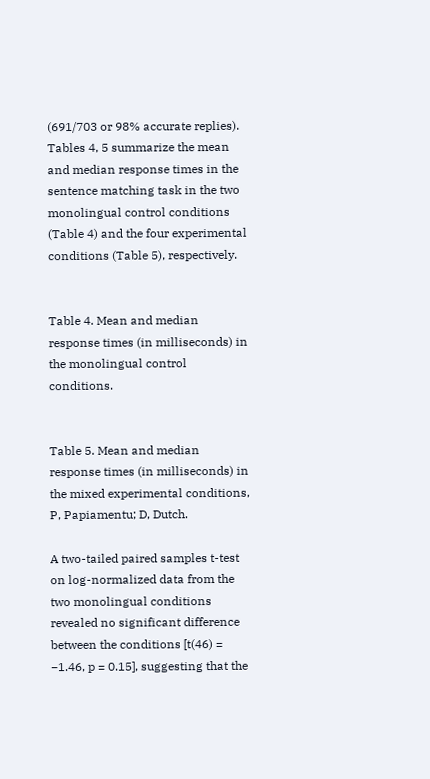(691/703 or 98% accurate replies). Tables 4, 5 summarize the mean and median response times in the sentence matching task in the two monolingual control conditions (Table 4) and the four experimental conditions (Table 5), respectively.


Table 4. Mean and median response times (in milliseconds) in the monolingual control conditions.


Table 5. Mean and median response times (in milliseconds) in the mixed experimental conditions, P, Papiamentu; D, Dutch.

A two-tailed paired samples t-test on log-normalized data from the two monolingual conditions revealed no significant difference between the conditions [t(46) = −1.46, p = 0.15], suggesting that the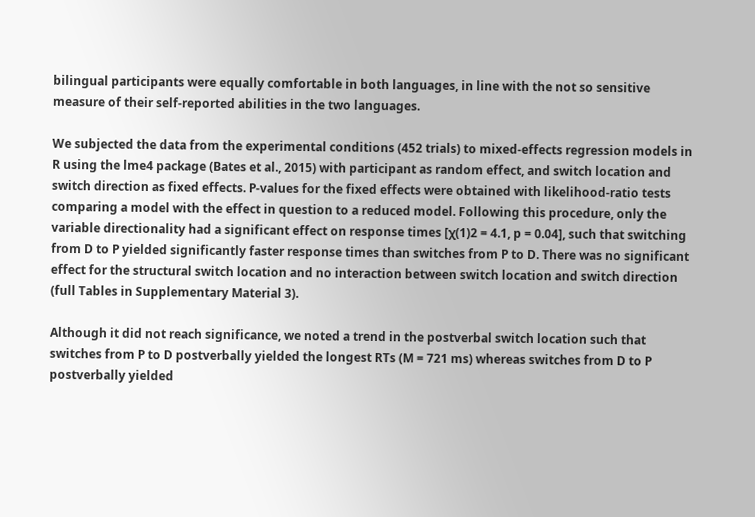bilingual participants were equally comfortable in both languages, in line with the not so sensitive measure of their self-reported abilities in the two languages.

We subjected the data from the experimental conditions (452 trials) to mixed-effects regression models in R using the lme4 package (Bates et al., 2015) with participant as random effect, and switch location and switch direction as fixed effects. P-values for the fixed effects were obtained with likelihood-ratio tests comparing a model with the effect in question to a reduced model. Following this procedure, only the variable directionality had a significant effect on response times [χ(1)2 = 4.1, p = 0.04], such that switching from D to P yielded significantly faster response times than switches from P to D. There was no significant effect for the structural switch location and no interaction between switch location and switch direction (full Tables in Supplementary Material 3).

Although it did not reach significance, we noted a trend in the postverbal switch location such that switches from P to D postverbally yielded the longest RTs (M = 721 ms) whereas switches from D to P postverbally yielded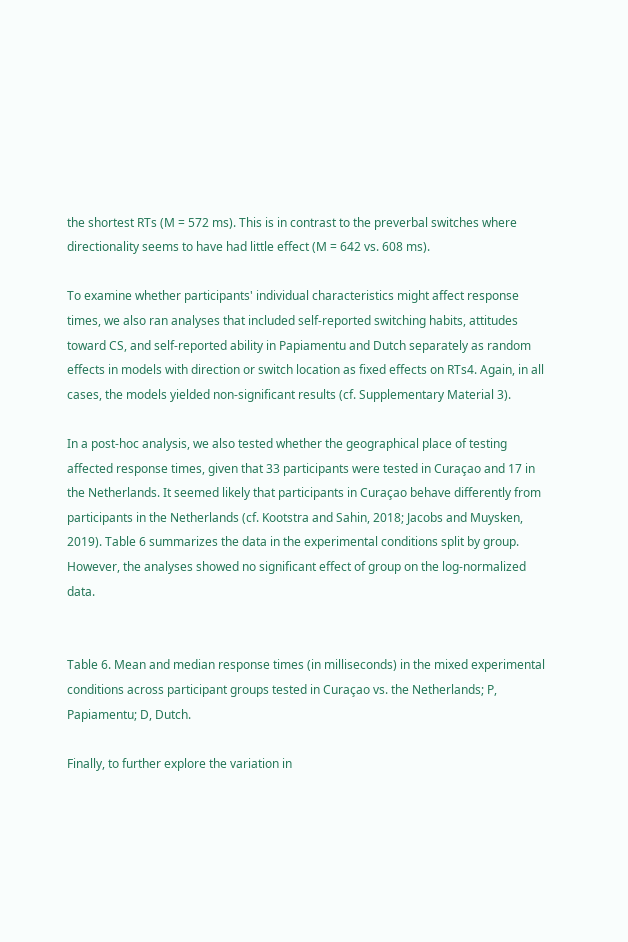the shortest RTs (M = 572 ms). This is in contrast to the preverbal switches where directionality seems to have had little effect (M = 642 vs. 608 ms).

To examine whether participants' individual characteristics might affect response times, we also ran analyses that included self-reported switching habits, attitudes toward CS, and self-reported ability in Papiamentu and Dutch separately as random effects in models with direction or switch location as fixed effects on RTs4. Again, in all cases, the models yielded non-significant results (cf. Supplementary Material 3).

In a post-hoc analysis, we also tested whether the geographical place of testing affected response times, given that 33 participants were tested in Curaçao and 17 in the Netherlands. It seemed likely that participants in Curaçao behave differently from participants in the Netherlands (cf. Kootstra and Sahin, 2018; Jacobs and Muysken, 2019). Table 6 summarizes the data in the experimental conditions split by group. However, the analyses showed no significant effect of group on the log-normalized data.


Table 6. Mean and median response times (in milliseconds) in the mixed experimental conditions across participant groups tested in Curaçao vs. the Netherlands; P, Papiamentu; D, Dutch.

Finally, to further explore the variation in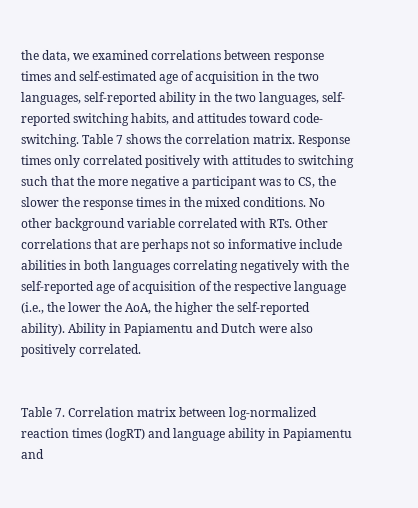the data, we examined correlations between response times and self-estimated age of acquisition in the two languages, self-reported ability in the two languages, self-reported switching habits, and attitudes toward code-switching. Table 7 shows the correlation matrix. Response times only correlated positively with attitudes to switching such that the more negative a participant was to CS, the slower the response times in the mixed conditions. No other background variable correlated with RTs. Other correlations that are perhaps not so informative include abilities in both languages correlating negatively with the self-reported age of acquisition of the respective language (i.e., the lower the AoA, the higher the self-reported ability). Ability in Papiamentu and Dutch were also positively correlated.


Table 7. Correlation matrix between log-normalized reaction times (logRT) and language ability in Papiamentu and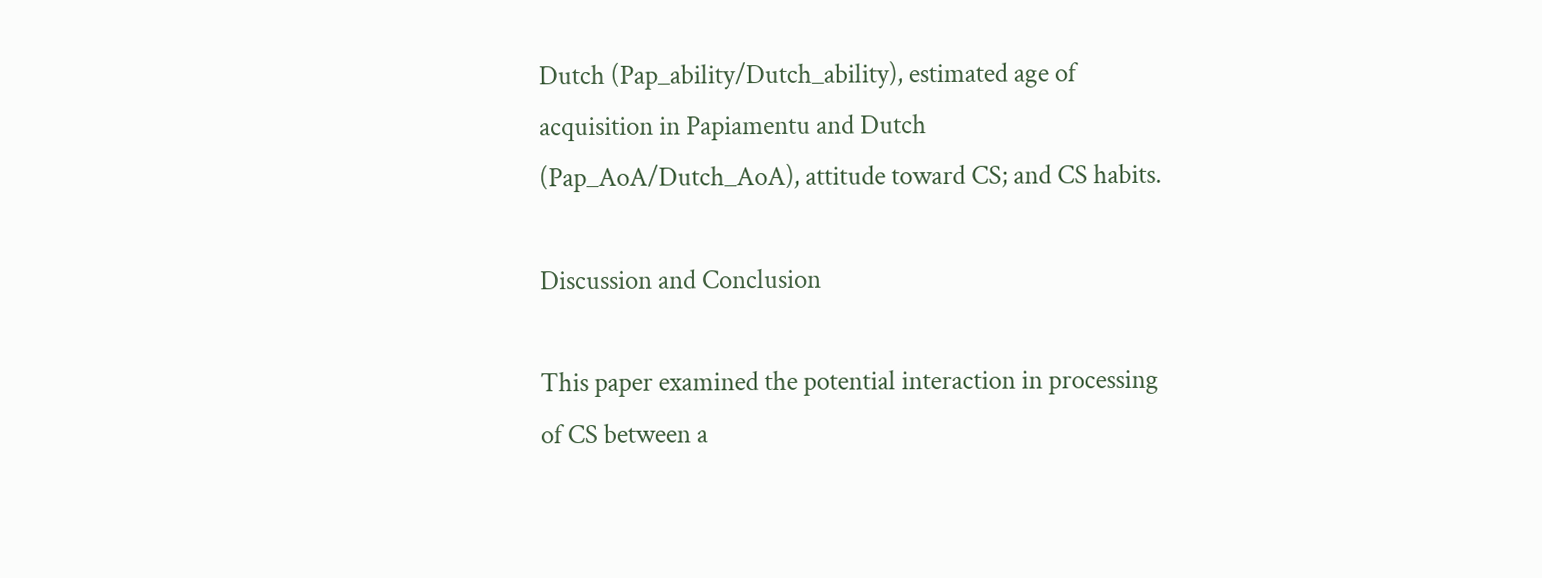Dutch (Pap_ability/Dutch_ability), estimated age of acquisition in Papiamentu and Dutch (Pap_AoA/Dutch_AoA), attitude toward CS; and CS habits.

Discussion and Conclusion

This paper examined the potential interaction in processing of CS between a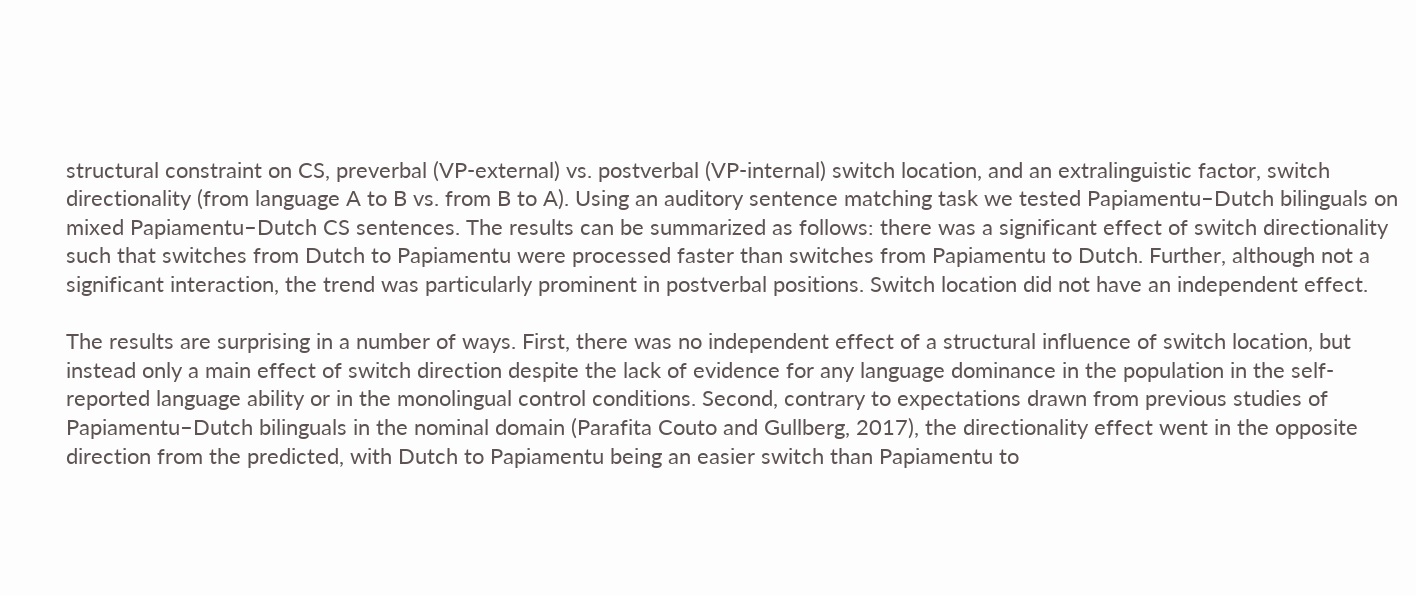structural constraint on CS, preverbal (VP-external) vs. postverbal (VP-internal) switch location, and an extralinguistic factor, switch directionality (from language A to B vs. from B to A). Using an auditory sentence matching task we tested Papiamentu–Dutch bilinguals on mixed Papiamentu–Dutch CS sentences. The results can be summarized as follows: there was a significant effect of switch directionality such that switches from Dutch to Papiamentu were processed faster than switches from Papiamentu to Dutch. Further, although not a significant interaction, the trend was particularly prominent in postverbal positions. Switch location did not have an independent effect.

The results are surprising in a number of ways. First, there was no independent effect of a structural influence of switch location, but instead only a main effect of switch direction despite the lack of evidence for any language dominance in the population in the self-reported language ability or in the monolingual control conditions. Second, contrary to expectations drawn from previous studies of Papiamentu–Dutch bilinguals in the nominal domain (Parafita Couto and Gullberg, 2017), the directionality effect went in the opposite direction from the predicted, with Dutch to Papiamentu being an easier switch than Papiamentu to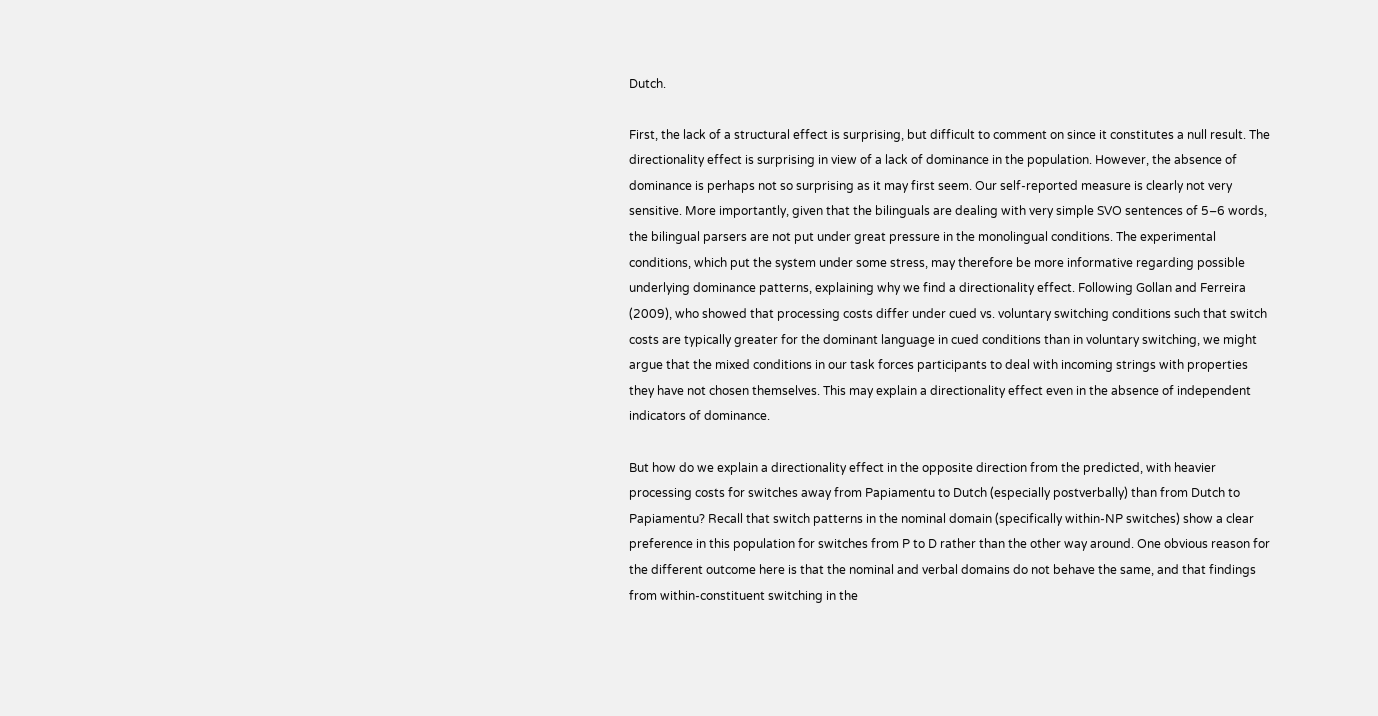Dutch.

First, the lack of a structural effect is surprising, but difficult to comment on since it constitutes a null result. The directionality effect is surprising in view of a lack of dominance in the population. However, the absence of dominance is perhaps not so surprising as it may first seem. Our self-reported measure is clearly not very sensitive. More importantly, given that the bilinguals are dealing with very simple SVO sentences of 5–6 words, the bilingual parsers are not put under great pressure in the monolingual conditions. The experimental conditions, which put the system under some stress, may therefore be more informative regarding possible underlying dominance patterns, explaining why we find a directionality effect. Following Gollan and Ferreira (2009), who showed that processing costs differ under cued vs. voluntary switching conditions such that switch costs are typically greater for the dominant language in cued conditions than in voluntary switching, we might argue that the mixed conditions in our task forces participants to deal with incoming strings with properties they have not chosen themselves. This may explain a directionality effect even in the absence of independent indicators of dominance.

But how do we explain a directionality effect in the opposite direction from the predicted, with heavier processing costs for switches away from Papiamentu to Dutch (especially postverbally) than from Dutch to Papiamentu? Recall that switch patterns in the nominal domain (specifically within-NP switches) show a clear preference in this population for switches from P to D rather than the other way around. One obvious reason for the different outcome here is that the nominal and verbal domains do not behave the same, and that findings from within-constituent switching in the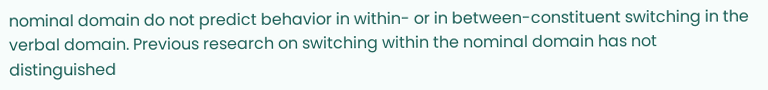nominal domain do not predict behavior in within- or in between-constituent switching in the verbal domain. Previous research on switching within the nominal domain has not distinguished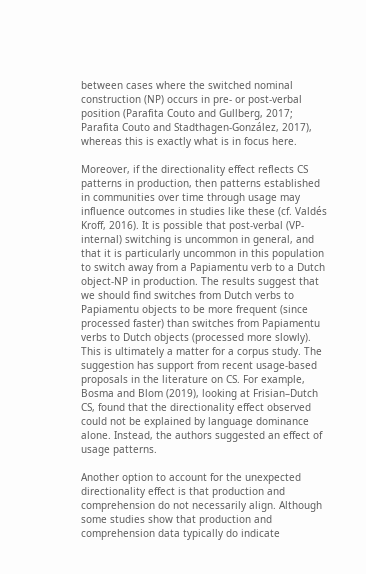between cases where the switched nominal construction (NP) occurs in pre- or post-verbal position (Parafita Couto and Gullberg, 2017; Parafita Couto and Stadthagen-González, 2017), whereas this is exactly what is in focus here.

Moreover, if the directionality effect reflects CS patterns in production, then patterns established in communities over time through usage may influence outcomes in studies like these (cf. Valdés Kroff, 2016). It is possible that post-verbal (VP-internal) switching is uncommon in general, and that it is particularly uncommon in this population to switch away from a Papiamentu verb to a Dutch object-NP in production. The results suggest that we should find switches from Dutch verbs to Papiamentu objects to be more frequent (since processed faster) than switches from Papiamentu verbs to Dutch objects (processed more slowly). This is ultimately a matter for a corpus study. The suggestion has support from recent usage-based proposals in the literature on CS. For example, Bosma and Blom (2019), looking at Frisian–Dutch CS, found that the directionality effect observed could not be explained by language dominance alone. Instead, the authors suggested an effect of usage patterns.

Another option to account for the unexpected directionality effect is that production and comprehension do not necessarily align. Although some studies show that production and comprehension data typically do indicate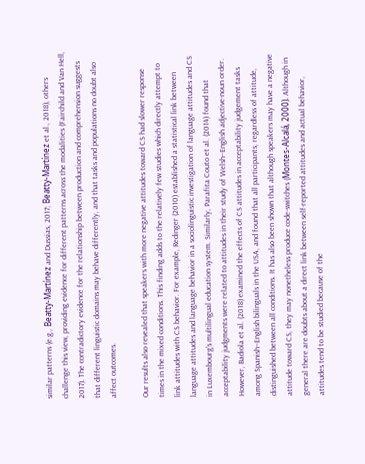similar patterns (e.g., Beatty-Martínez and Dussias, 2017; Beatty-Martínez et al., 2018), others challenge this view, providing evidence for different patterns across the modalities (Fairchild and Van Hell, 2017). The contradictory evidence for the relationship between production and comprehension suggests that different linguistic domains may behave differently, and that tasks and populations no doubt also affect outcomes.

Our results also revealed that speakers with more negative attitudes toward CS had slower response times in the mixed conditions. This finding adds to the relatively few studies which directly attempt to link attitudes with CS behavior. For example, Redinger (2010) established a statistical link between language attitudes and language behavior in a sociolinguistic investigation of language attitudes and CS in Luxembourg's multilingual education system. Similarly, Parafita Couto et al. (2014) found that acceptability judgments were related to attitudes in their study of Welsh–English adjective-noun order. However, Badiola et al. (2018) examined the effects of CS attitudes in acceptability judgement tasks among Spanish–English bilinguals in the USA, and found that all participants, regardless of attitude, distinguished between all conditions. It has also been shown that although speakers may have a negative attitude toward CS, they may nonetheless produce code-switches (Montes-Alcalá, 2000). Although in general there are doubts about a direct link between self-reported attitudes and actual behavior, attitudes tend to be studied because of the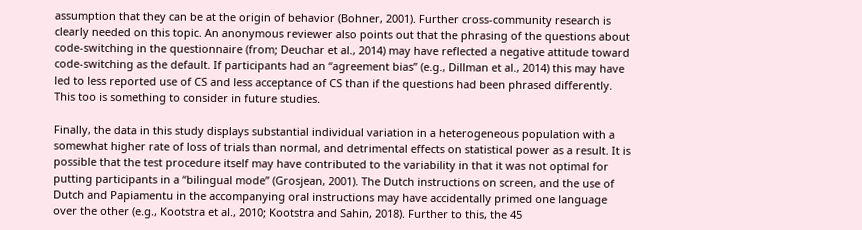assumption that they can be at the origin of behavior (Bohner, 2001). Further cross-community research is clearly needed on this topic. An anonymous reviewer also points out that the phrasing of the questions about code-switching in the questionnaire (from; Deuchar et al., 2014) may have reflected a negative attitude toward code-switching as the default. If participants had an “agreement bias” (e.g., Dillman et al., 2014) this may have led to less reported use of CS and less acceptance of CS than if the questions had been phrased differently. This too is something to consider in future studies.

Finally, the data in this study displays substantial individual variation in a heterogeneous population with a somewhat higher rate of loss of trials than normal, and detrimental effects on statistical power as a result. It is possible that the test procedure itself may have contributed to the variability in that it was not optimal for putting participants in a “bilingual mode” (Grosjean, 2001). The Dutch instructions on screen, and the use of Dutch and Papiamentu in the accompanying oral instructions may have accidentally primed one language over the other (e.g., Kootstra et al., 2010; Kootstra and Sahin, 2018). Further to this, the 45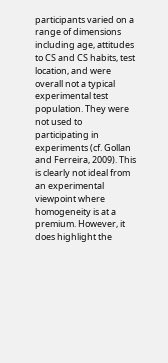participants varied on a range of dimensions including age, attitudes to CS and CS habits, test location, and were overall not a typical experimental test population. They were not used to participating in experiments (cf. Gollan and Ferreira, 2009). This is clearly not ideal from an experimental viewpoint where homogeneity is at a premium. However, it does highlight the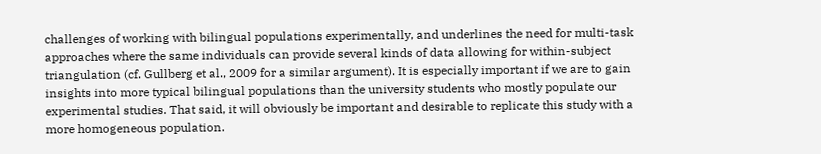challenges of working with bilingual populations experimentally, and underlines the need for multi-task approaches where the same individuals can provide several kinds of data allowing for within-subject triangulation (cf. Gullberg et al., 2009 for a similar argument). It is especially important if we are to gain insights into more typical bilingual populations than the university students who mostly populate our experimental studies. That said, it will obviously be important and desirable to replicate this study with a more homogeneous population.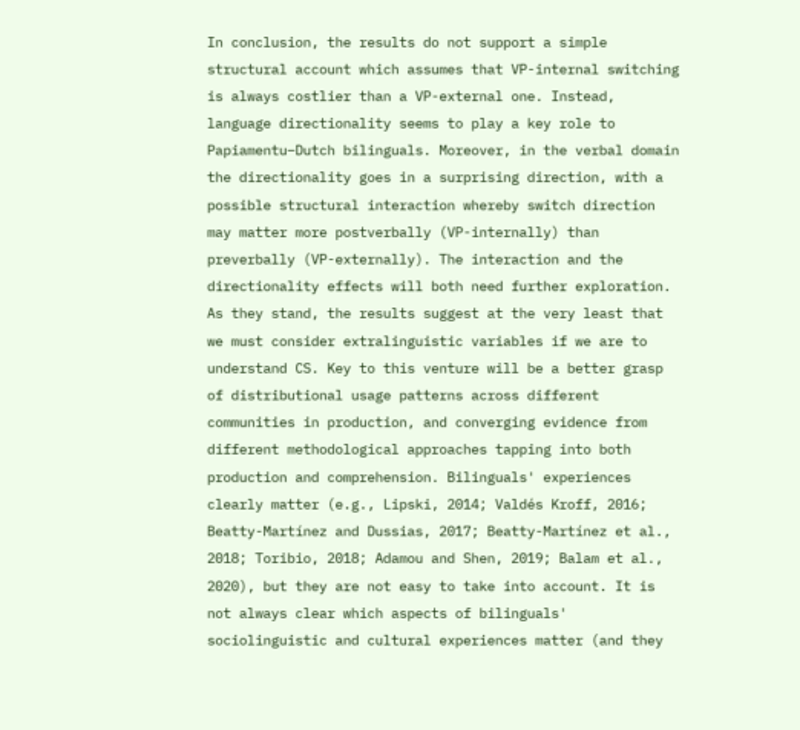In conclusion, the results do not support a simple structural account which assumes that VP-internal switching is always costlier than a VP-external one. Instead, language directionality seems to play a key role to Papiamentu–Dutch bilinguals. Moreover, in the verbal domain the directionality goes in a surprising direction, with a possible structural interaction whereby switch direction may matter more postverbally (VP-internally) than preverbally (VP-externally). The interaction and the directionality effects will both need further exploration. As they stand, the results suggest at the very least that we must consider extralinguistic variables if we are to understand CS. Key to this venture will be a better grasp of distributional usage patterns across different communities in production, and converging evidence from different methodological approaches tapping into both production and comprehension. Bilinguals' experiences clearly matter (e.g., Lipski, 2014; Valdés Kroff, 2016; Beatty-Martínez and Dussias, 2017; Beatty-Martínez et al., 2018; Toribio, 2018; Adamou and Shen, 2019; Balam et al., 2020), but they are not easy to take into account. It is not always clear which aspects of bilinguals' sociolinguistic and cultural experiences matter (and they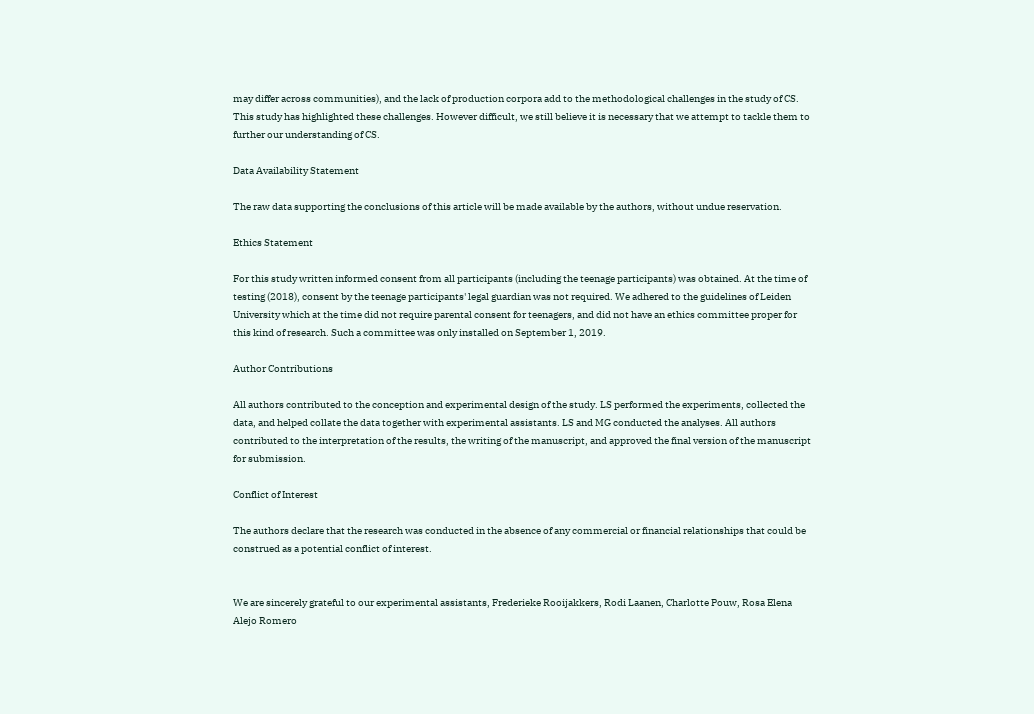may differ across communities), and the lack of production corpora add to the methodological challenges in the study of CS. This study has highlighted these challenges. However difficult, we still believe it is necessary that we attempt to tackle them to further our understanding of CS.

Data Availability Statement

The raw data supporting the conclusions of this article will be made available by the authors, without undue reservation.

Ethics Statement

For this study written informed consent from all participants (including the teenage participants) was obtained. At the time of testing (2018), consent by the teenage participants' legal guardian was not required. We adhered to the guidelines of Leiden University which at the time did not require parental consent for teenagers, and did not have an ethics committee proper for this kind of research. Such a committee was only installed on September 1, 2019.

Author Contributions

All authors contributed to the conception and experimental design of the study. LS performed the experiments, collected the data, and helped collate the data together with experimental assistants. LS and MG conducted the analyses. All authors contributed to the interpretation of the results, the writing of the manuscript, and approved the final version of the manuscript for submission.

Conflict of Interest

The authors declare that the research was conducted in the absence of any commercial or financial relationships that could be construed as a potential conflict of interest.


We are sincerely grateful to our experimental assistants, Frederieke Rooijakkers, Rodi Laanen, Charlotte Pouw, Rosa Elena Alejo Romero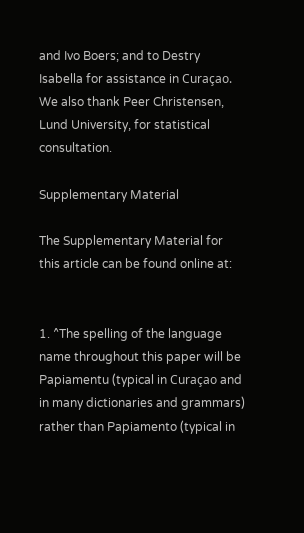and Ivo Boers; and to Destry Isabella for assistance in Curaçao. We also thank Peer Christensen, Lund University, for statistical consultation.

Supplementary Material

The Supplementary Material for this article can be found online at:


1. ^The spelling of the language name throughout this paper will be Papiamentu (typical in Curaçao and in many dictionaries and grammars) rather than Papiamento (typical in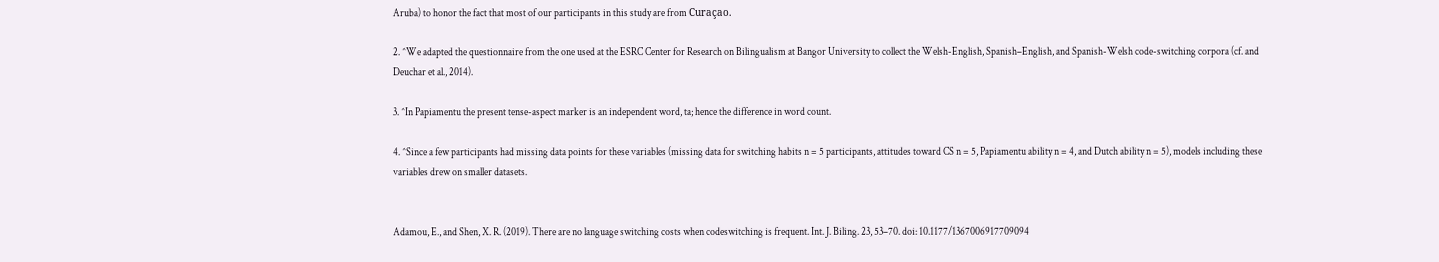Aruba) to honor the fact that most of our participants in this study are from Curaçao.

2. ^We adapted the questionnaire from the one used at the ESRC Center for Research on Bilingualism at Bangor University to collect the Welsh-English, Spanish–English, and Spanish-Welsh code-switching corpora (cf. and Deuchar et al., 2014).

3. ^In Papiamentu the present tense-aspect marker is an independent word, ta; hence the difference in word count.

4. ^Since a few participants had missing data points for these variables (missing data for switching habits n = 5 participants, attitudes toward CS n = 5, Papiamentu ability n = 4, and Dutch ability n = 5), models including these variables drew on smaller datasets.


Adamou, E., and Shen, X. R. (2019). There are no language switching costs when codeswitching is frequent. Int. J. Biling. 23, 53–70. doi: 10.1177/1367006917709094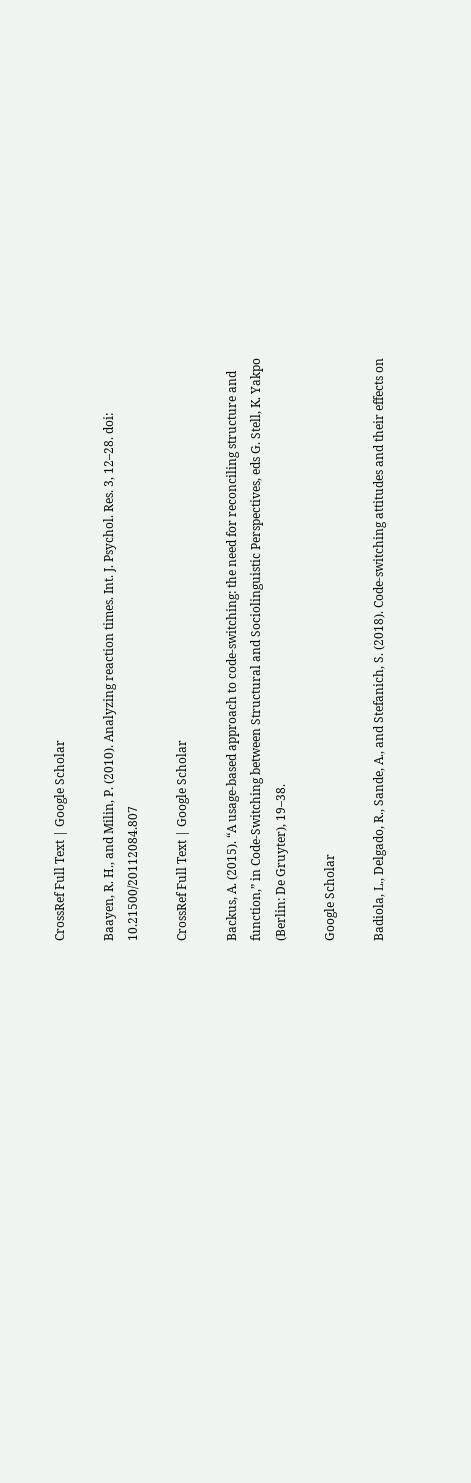CrossRef Full Text | Google Scholar

Baayen, R. H., and Milin, P. (2010). Analyzing reaction times. Int. J. Psychol. Res. 3, 12–28. doi: 10.21500/20112084.807

CrossRef Full Text | Google Scholar

Backus, A. (2015). “A usage-based approach to code-switching: the need for reconciling structure and function,” in Code-Switching between Structural and Sociolinguistic Perspectives, eds G. Stell, K. Yakpo (Berlin: De Gruyter), 19–38.

Google Scholar

Badiola, L., Delgado, R., Sande, A., and Stefanich, S. (2018). Code-switching attitudes and their effects on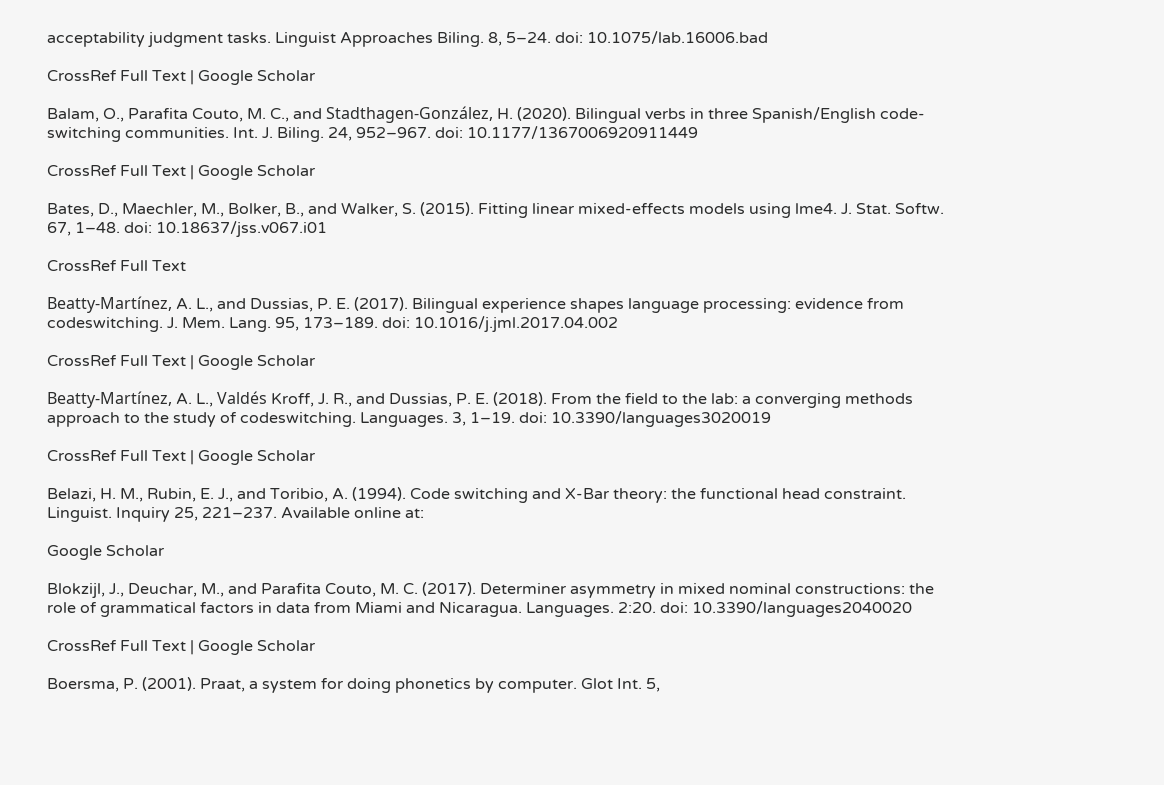acceptability judgment tasks. Linguist Approaches Biling. 8, 5–24. doi: 10.1075/lab.16006.bad

CrossRef Full Text | Google Scholar

Balam, O., Parafita Couto, M. C., and Stadthagen-González, H. (2020). Bilingual verbs in three Spanish/English code-switching communities. Int. J. Biling. 24, 952–967. doi: 10.1177/1367006920911449

CrossRef Full Text | Google Scholar

Bates, D., Maechler, M., Bolker, B., and Walker, S. (2015). Fitting linear mixed-effects models using lme4. J. Stat. Softw. 67, 1–48. doi: 10.18637/jss.v067.i01

CrossRef Full Text

Beatty-Martínez, A. L., and Dussias, P. E. (2017). Bilingual experience shapes language processing: evidence from codeswitching. J. Mem. Lang. 95, 173–189. doi: 10.1016/j.jml.2017.04.002

CrossRef Full Text | Google Scholar

Beatty-Martínez, A. L., Valdés Kroff, J. R., and Dussias, P. E. (2018). From the field to the lab: a converging methods approach to the study of codeswitching. Languages. 3, 1–19. doi: 10.3390/languages3020019

CrossRef Full Text | Google Scholar

Belazi, H. M., Rubin, E. J., and Toribio, A. (1994). Code switching and X-Bar theory: the functional head constraint. Linguist. Inquiry 25, 221–237. Available online at:

Google Scholar

Blokzijl, J., Deuchar, M., and Parafita Couto, M. C. (2017). Determiner asymmetry in mixed nominal constructions: the role of grammatical factors in data from Miami and Nicaragua. Languages. 2:20. doi: 10.3390/languages2040020

CrossRef Full Text | Google Scholar

Boersma, P. (2001). Praat, a system for doing phonetics by computer. Glot Int. 5,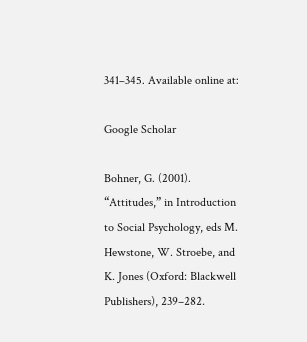341–345. Available online at:

Google Scholar

Bohner, G. (2001). “Attitudes,” in Introduction to Social Psychology, eds M. Hewstone, W. Stroebe, and K. Jones (Oxford: Blackwell Publishers), 239–282.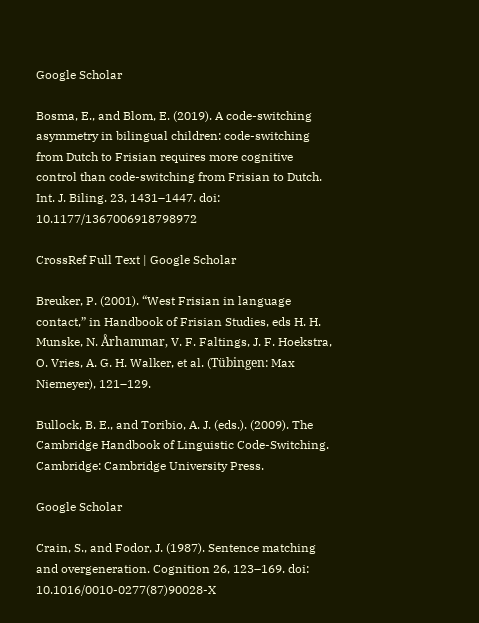Google Scholar

Bosma, E., and Blom, E. (2019). A code-switching asymmetry in bilingual children: code-switching from Dutch to Frisian requires more cognitive control than code-switching from Frisian to Dutch. Int. J. Biling. 23, 1431–1447. doi: 10.1177/1367006918798972

CrossRef Full Text | Google Scholar

Breuker, P. (2001). “West Frisian in language contact,” in Handbook of Frisian Studies, eds H. H. Munske, N. Århammar, V. F. Faltings, J. F. Hoekstra, O. Vries, A. G. H. Walker, et al. (Tübingen: Max Niemeyer), 121–129.

Bullock, B. E., and Toribio, A. J. (eds.). (2009). The Cambridge Handbook of Linguistic Code-Switching. Cambridge: Cambridge University Press.

Google Scholar

Crain, S., and Fodor, J. (1987). Sentence matching and overgeneration. Cognition 26, 123–169. doi: 10.1016/0010-0277(87)90028-X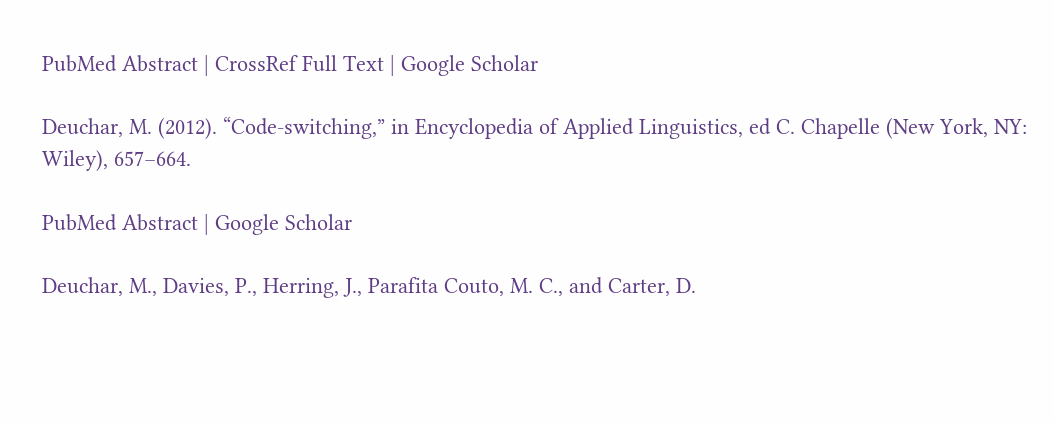PubMed Abstract | CrossRef Full Text | Google Scholar

Deuchar, M. (2012). “Code-switching,” in Encyclopedia of Applied Linguistics, ed C. Chapelle (New York, NY: Wiley), 657–664.

PubMed Abstract | Google Scholar

Deuchar, M., Davies, P., Herring, J., Parafita Couto, M. C., and Carter, D.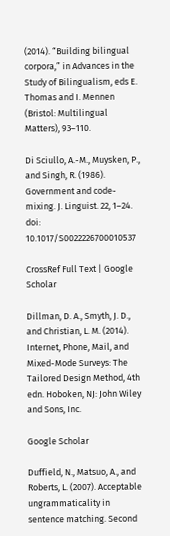(2014). “Building bilingual corpora,” in Advances in the Study of Bilingualism, eds E. Thomas and I. Mennen (Bristol: Multilingual Matters), 93–110.

Di Sciullo, A.-M., Muysken, P., and Singh, R. (1986). Government and code-mixing. J. Linguist. 22, 1–24. doi: 10.1017/S0022226700010537

CrossRef Full Text | Google Scholar

Dillman, D. A., Smyth, J. D., and Christian, L. M. (2014). Internet, Phone, Mail, and Mixed-Mode Surveys: The Tailored Design Method, 4th edn. Hoboken, NJ: John Wiley and Sons, Inc.

Google Scholar

Duffield, N., Matsuo, A., and Roberts, L. (2007). Acceptable ungrammaticality in sentence matching. Second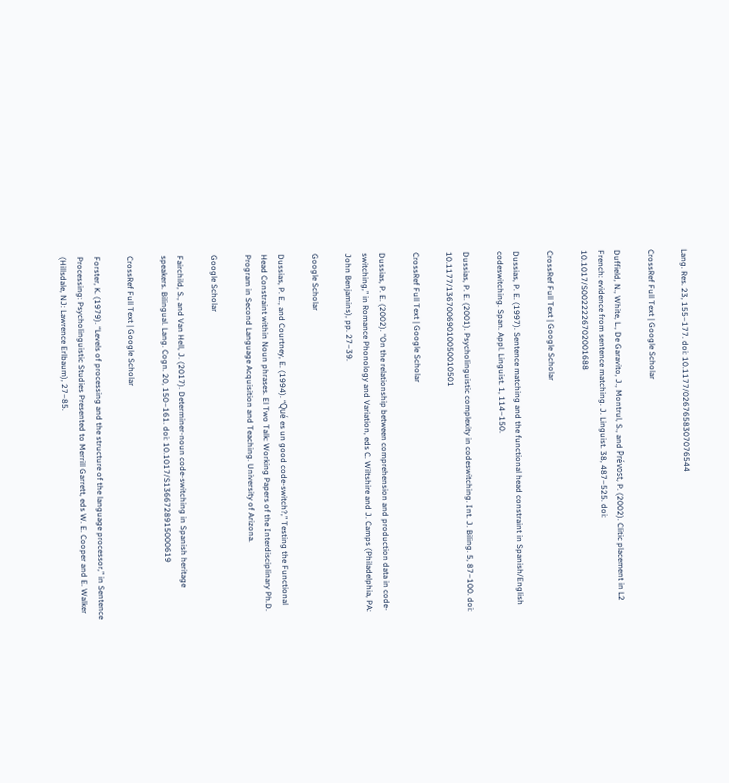Lang. Res. 23, 155–177. doi: 10.1177/0267658307076544

CrossRef Full Text | Google Scholar

Duffield, N., White, L., De Garavito, J., Montrul, S., and Prévost, P. (2002). Clitic placement in L2 French: evidence from sentence matching. J. Linguist. 38, 487–525. doi: 10.1017/S0022226702001688

CrossRef Full Text | Google Scholar

Dussias, P. E. (1997). Sentence matching and the functional head constraint in Spanish/English codeswitching. Span. Appl. Linguist. 1, 114–150.

Dussias, P. E. (2001). Psycholinguistic complexity in codeswitching. Int. J. Biling. 5, 87–100. doi: 10.1177/13670069010050010501

CrossRef Full Text | Google Scholar

Dussias, P. E. (2002). “On the relationship between comprehension and production data in code-switching,” in Romance Phonology and Variation, eds C. Wiltshire and J. Camps (Philadelphia, PA: John Benjamins), pp. 27–39.

Google Scholar

Dussias, P. E., and Courtney, E. (1994). “Qué es un good code-switch?,” Testing the Functional Head Constraint within Noun phrases. El Two Talk: Working Papers of the Interdisciplinary Ph.D. Program in Second Language Acquisition and Teaching. University of Arizona.

Google Scholar

Fairchild, S., and Van Hell, J. (2017). Determiner-noun code-switching in Spanish heritage speakers. Bilingual. Lang. Cogn. 20, 150–161. doi: 10.1017/S1366728915000619

CrossRef Full Text | Google Scholar

Forster, K. (1979). “Levels of processing and the structure of the language processor,” in Sentence Processing: Psycholinguistic Studies Presented to Merrill Garrett, eds W. E. Cooper and E. Walker (Hillsdale, NJ: Lawrence Erlbaum), 27–85.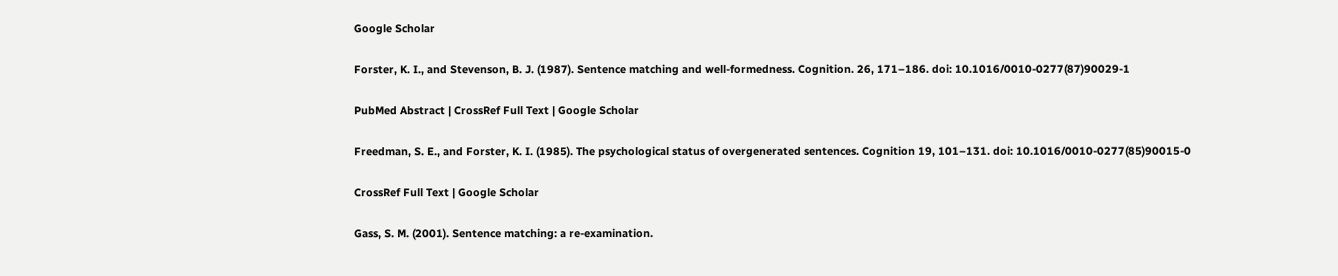Google Scholar

Forster, K. I., and Stevenson, B. J. (1987). Sentence matching and well-formedness. Cognition. 26, 171–186. doi: 10.1016/0010-0277(87)90029-1

PubMed Abstract | CrossRef Full Text | Google Scholar

Freedman, S. E., and Forster, K. I. (1985). The psychological status of overgenerated sentences. Cognition 19, 101–131. doi: 10.1016/0010-0277(85)90015-0

CrossRef Full Text | Google Scholar

Gass, S. M. (2001). Sentence matching: a re-examination.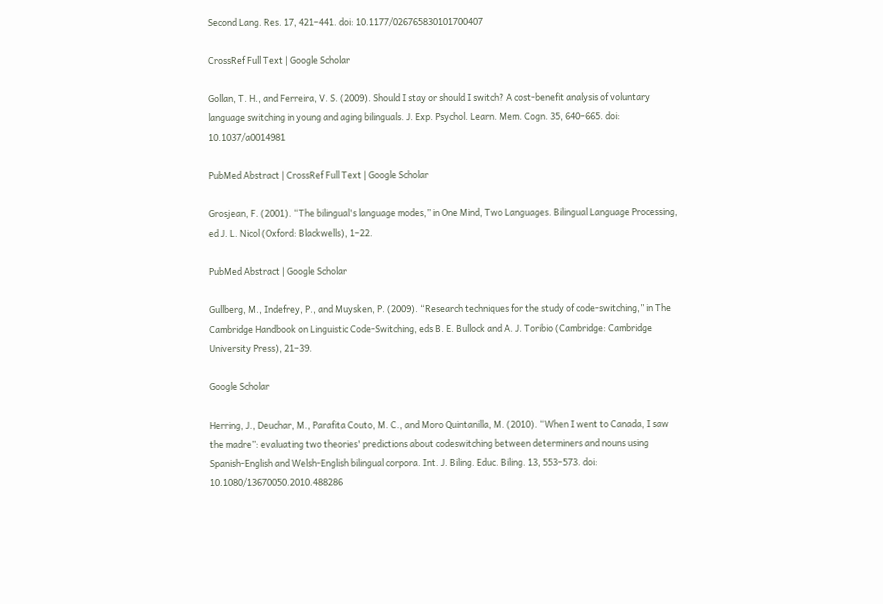Second Lang. Res. 17, 421–441. doi: 10.1177/026765830101700407

CrossRef Full Text | Google Scholar

Gollan, T. H., and Ferreira, V. S. (2009). Should I stay or should I switch? A cost-benefit analysis of voluntary language switching in young and aging bilinguals. J. Exp. Psychol. Learn. Mem. Cogn. 35, 640–665. doi: 10.1037/a0014981

PubMed Abstract | CrossRef Full Text | Google Scholar

Grosjean, F. (2001). “The bilingual's language modes,” in One Mind, Two Languages. Bilingual Language Processing, ed J. L. Nicol (Oxford: Blackwells), 1–22.

PubMed Abstract | Google Scholar

Gullberg, M., Indefrey, P., and Muysken, P. (2009). “Research techniques for the study of code-switching,” in The Cambridge Handbook on Linguistic Code-Switching, eds B. E. Bullock and A. J. Toribio (Cambridge: Cambridge University Press), 21–39.

Google Scholar

Herring, J., Deuchar, M., Parafita Couto, M. C., and Moro Quintanilla, M. (2010). “When I went to Canada, I saw the madre”: evaluating two theories' predictions about codeswitching between determiners and nouns using Spanish-English and Welsh-English bilingual corpora. Int. J. Biling. Educ. Biling. 13, 553–573. doi: 10.1080/13670050.2010.488286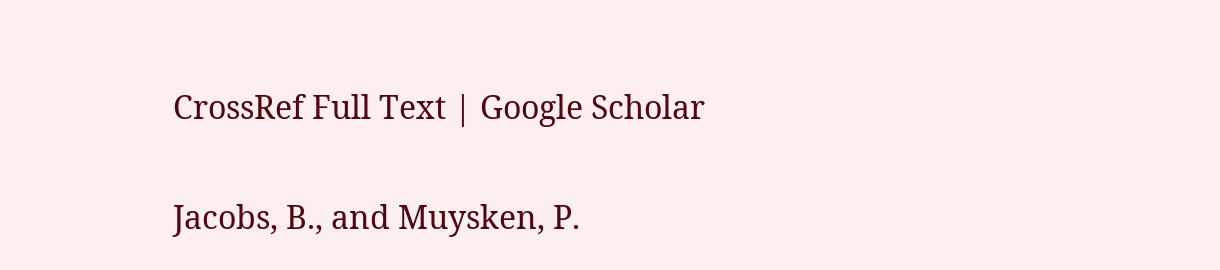CrossRef Full Text | Google Scholar

Jacobs, B., and Muysken, P.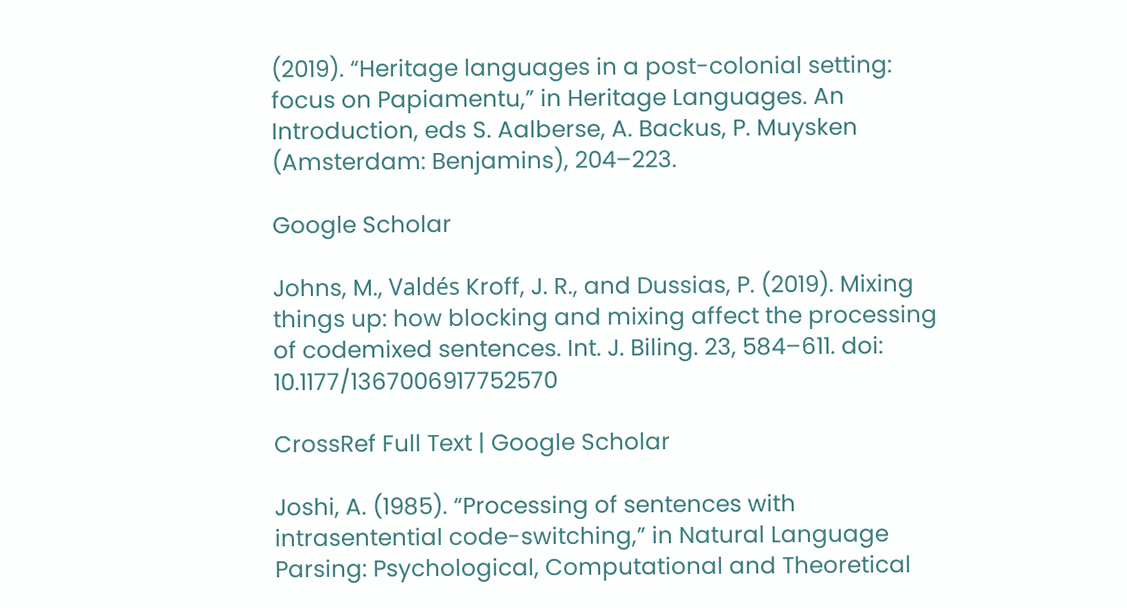(2019). “Heritage languages in a post-colonial setting: focus on Papiamentu,” in Heritage Languages. An Introduction, eds S. Aalberse, A. Backus, P. Muysken (Amsterdam: Benjamins), 204–223.

Google Scholar

Johns, M., Valdés Kroff, J. R., and Dussias, P. (2019). Mixing things up: how blocking and mixing affect the processing of codemixed sentences. Int. J. Biling. 23, 584–611. doi: 10.1177/1367006917752570

CrossRef Full Text | Google Scholar

Joshi, A. (1985). “Processing of sentences with intrasentential code-switching,” in Natural Language Parsing: Psychological, Computational and Theoretical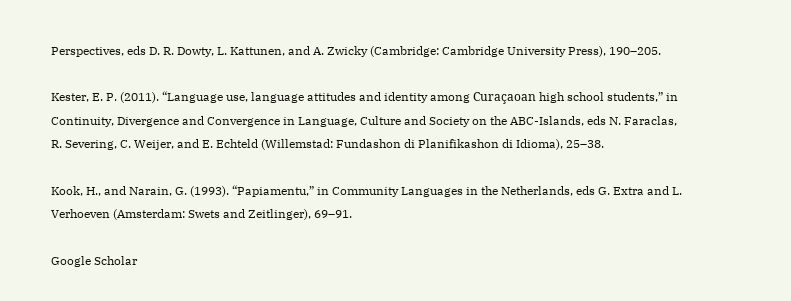Perspectives, eds D. R. Dowty, L. Kattunen, and A. Zwicky (Cambridge: Cambridge University Press), 190–205.

Kester, E. P. (2011). “Language use, language attitudes and identity among Curaçaoan high school students,” in Continuity, Divergence and Convergence in Language, Culture and Society on the ABC-Islands, eds N. Faraclas, R. Severing, C. Weijer, and E. Echteld (Willemstad: Fundashon di Planifikashon di Idioma), 25–38.

Kook, H., and Narain, G. (1993). “Papiamentu,” in Community Languages in the Netherlands, eds G. Extra and L. Verhoeven (Amsterdam: Swets and Zeitlinger), 69–91.

Google Scholar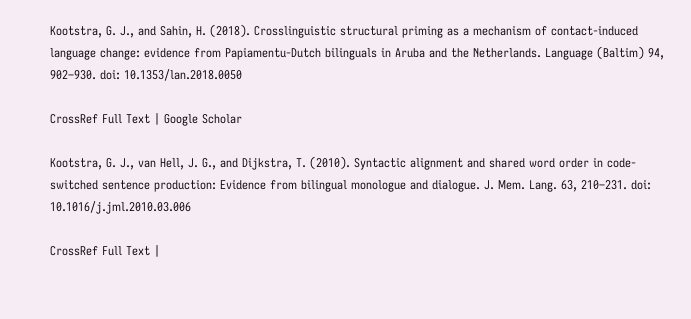Kootstra, G. J., and Sahin, H. (2018). Crosslinguistic structural priming as a mechanism of contact-induced language change: evidence from Papiamentu-Dutch bilinguals in Aruba and the Netherlands. Language (Baltim) 94, 902–930. doi: 10.1353/lan.2018.0050

CrossRef Full Text | Google Scholar

Kootstra, G. J., van Hell, J. G., and Dijkstra, T. (2010). Syntactic alignment and shared word order in code-switched sentence production: Evidence from bilingual monologue and dialogue. J. Mem. Lang. 63, 210–231. doi: 10.1016/j.jml.2010.03.006

CrossRef Full Text |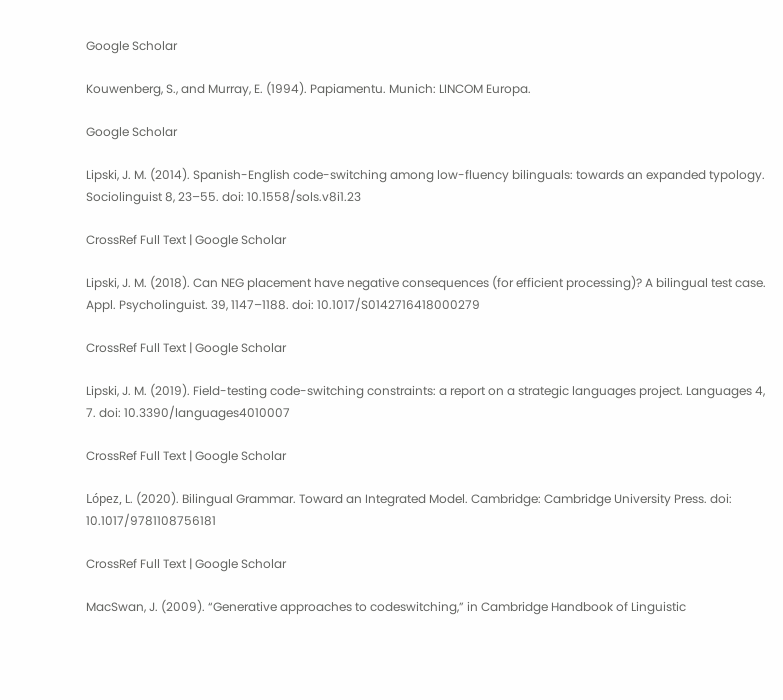Google Scholar

Kouwenberg, S., and Murray, E. (1994). Papiamentu. Munich: LINCOM Europa.

Google Scholar

Lipski, J. M. (2014). Spanish-English code-switching among low-fluency bilinguals: towards an expanded typology. Sociolinguist 8, 23–55. doi: 10.1558/sols.v8i1.23

CrossRef Full Text | Google Scholar

Lipski, J. M. (2018). Can NEG placement have negative consequences (for efficient processing)? A bilingual test case. Appl. Psycholinguist. 39, 1147–1188. doi: 10.1017/S0142716418000279

CrossRef Full Text | Google Scholar

Lipski, J. M. (2019). Field-testing code-switching constraints: a report on a strategic languages project. Languages 4, 7. doi: 10.3390/languages4010007

CrossRef Full Text | Google Scholar

López, L. (2020). Bilingual Grammar. Toward an Integrated Model. Cambridge: Cambridge University Press. doi: 10.1017/9781108756181

CrossRef Full Text | Google Scholar

MacSwan, J. (2009). “Generative approaches to codeswitching,” in Cambridge Handbook of Linguistic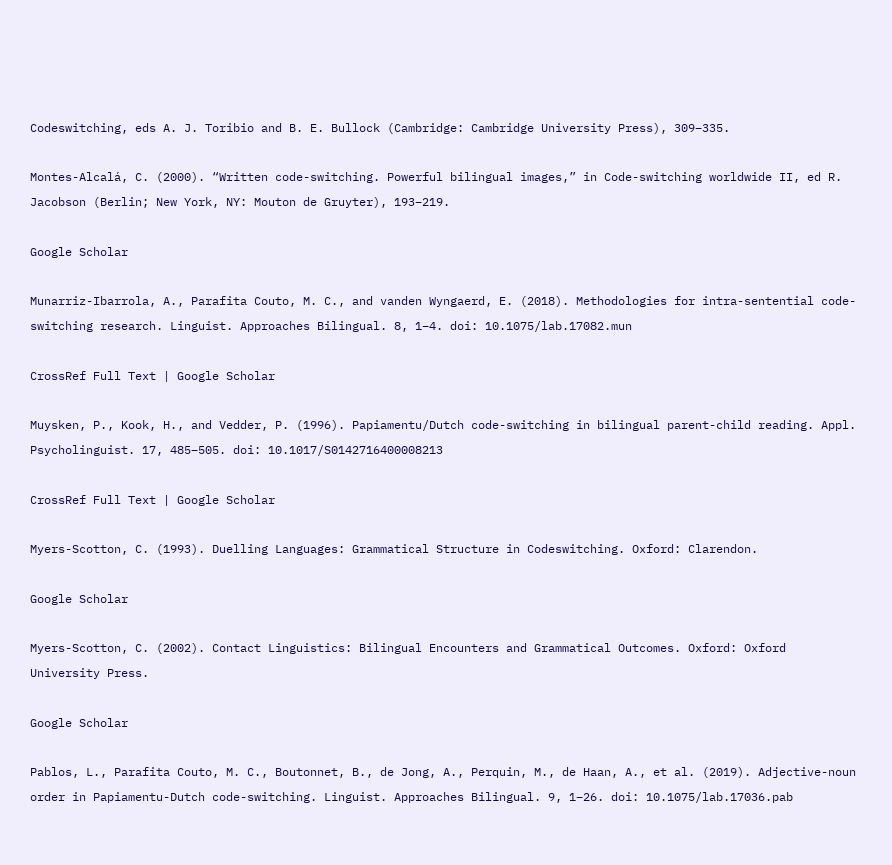Codeswitching, eds A. J. Toribio and B. E. Bullock (Cambridge: Cambridge University Press), 309–335.

Montes-Alcalá, C. (2000). “Written code-switching. Powerful bilingual images,” in Code-switching worldwide II, ed R. Jacobson (Berlin; New York, NY: Mouton de Gruyter), 193–219.

Google Scholar

Munarriz-Ibarrola, A., Parafita Couto, M. C., and vanden Wyngaerd, E. (2018). Methodologies for intra-sentential code-switching research. Linguist. Approaches Bilingual. 8, 1–4. doi: 10.1075/lab.17082.mun

CrossRef Full Text | Google Scholar

Muysken, P., Kook, H., and Vedder, P. (1996). Papiamentu/Dutch code-switching in bilingual parent-child reading. Appl. Psycholinguist. 17, 485–505. doi: 10.1017/S0142716400008213

CrossRef Full Text | Google Scholar

Myers-Scotton, C. (1993). Duelling Languages: Grammatical Structure in Codeswitching. Oxford: Clarendon.

Google Scholar

Myers-Scotton, C. (2002). Contact Linguistics: Bilingual Encounters and Grammatical Outcomes. Oxford: Oxford University Press.

Google Scholar

Pablos, L., Parafita Couto, M. C., Boutonnet, B., de Jong, A., Perquin, M., de Haan, A., et al. (2019). Adjective-noun order in Papiamentu-Dutch code-switching. Linguist. Approaches Bilingual. 9, 1–26. doi: 10.1075/lab.17036.pab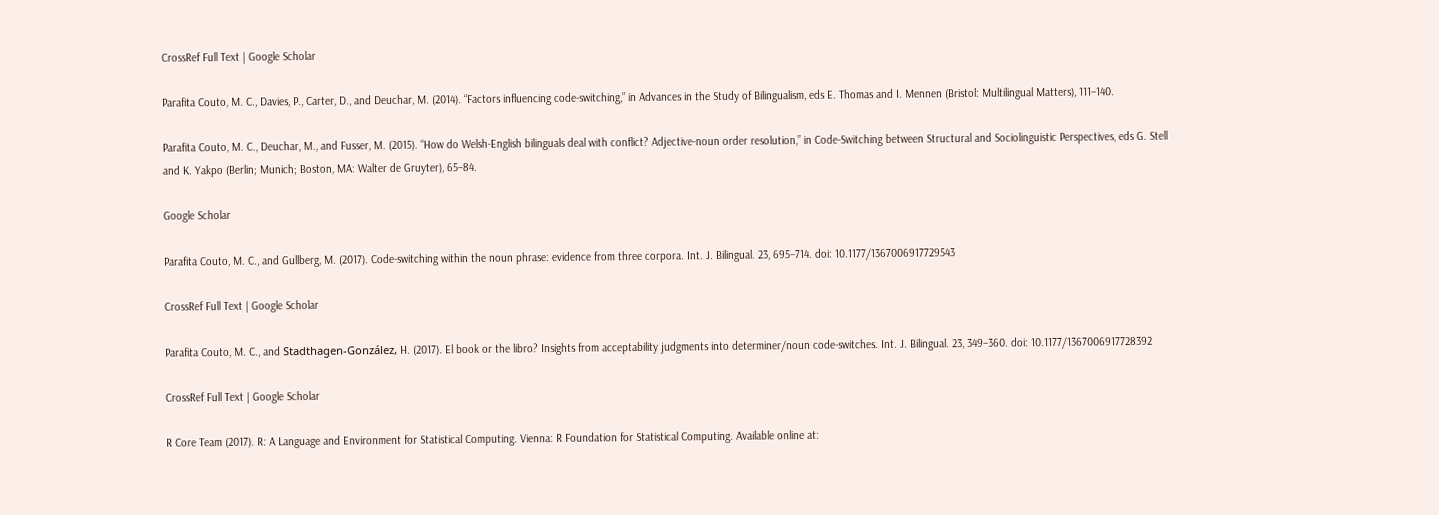CrossRef Full Text | Google Scholar

Parafita Couto, M. C., Davies, P., Carter, D., and Deuchar, M. (2014). “Factors influencing code-switching,” in Advances in the Study of Bilingualism, eds E. Thomas and I. Mennen (Bristol: Multilingual Matters), 111–140.

Parafita Couto, M. C., Deuchar, M., and Fusser, M. (2015). “How do Welsh-English bilinguals deal with conflict? Adjective-noun order resolution,” in Code-Switching between Structural and Sociolinguistic Perspectives, eds G. Stell and K. Yakpo (Berlin; Munich; Boston, MA: Walter de Gruyter), 65–84.

Google Scholar

Parafita Couto, M. C., and Gullberg, M. (2017). Code-switching within the noun phrase: evidence from three corpora. Int. J. Bilingual. 23, 695–714. doi: 10.1177/1367006917729543

CrossRef Full Text | Google Scholar

Parafita Couto, M. C., and Stadthagen-González, H. (2017). El book or the libro? Insights from acceptability judgments into determiner/noun code-switches. Int. J. Bilingual. 23, 349–360. doi: 10.1177/1367006917728392

CrossRef Full Text | Google Scholar

R Core Team (2017). R: A Language and Environment for Statistical Computing. Vienna: R Foundation for Statistical Computing. Available online at: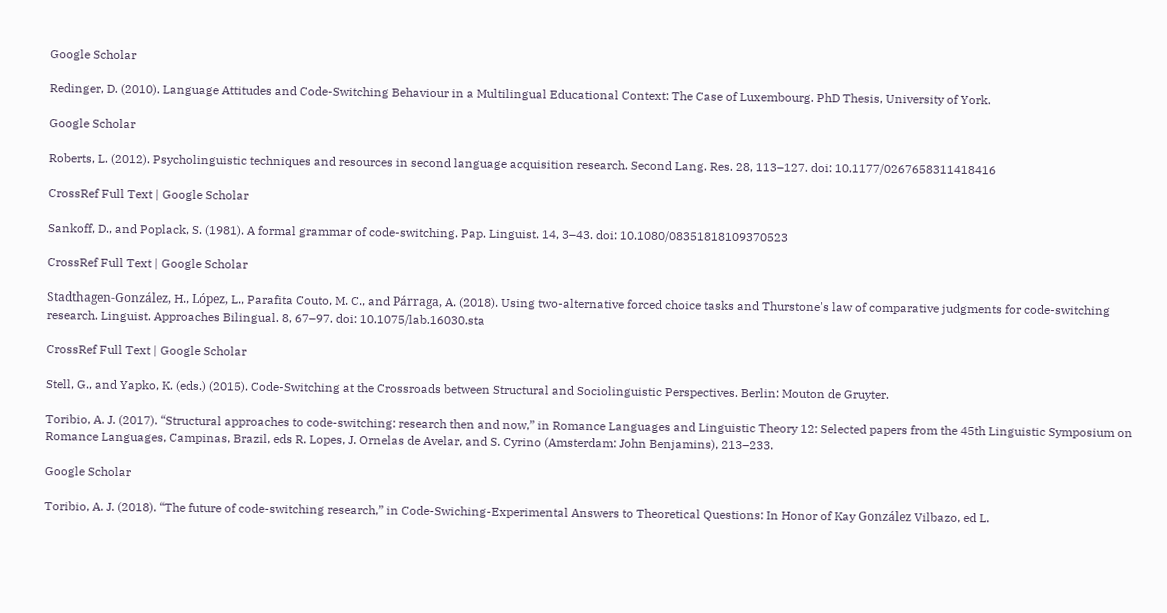Google Scholar

Redinger, D. (2010). Language Attitudes and Code-Switching Behaviour in a Multilingual Educational Context: The Case of Luxembourg. PhD Thesis, University of York.

Google Scholar

Roberts, L. (2012). Psycholinguistic techniques and resources in second language acquisition research. Second Lang. Res. 28, 113–127. doi: 10.1177/0267658311418416

CrossRef Full Text | Google Scholar

Sankoff, D., and Poplack, S. (1981). A formal grammar of code-switching. Pap. Linguist. 14, 3–43. doi: 10.1080/08351818109370523

CrossRef Full Text | Google Scholar

Stadthagen-González, H., López, L., Parafita Couto, M. C., and Párraga, A. (2018). Using two-alternative forced choice tasks and Thurstone's law of comparative judgments for code-switching research. Linguist. Approaches Bilingual. 8, 67–97. doi: 10.1075/lab.16030.sta

CrossRef Full Text | Google Scholar

Stell, G., and Yapko, K. (eds.) (2015). Code-Switching at the Crossroads between Structural and Sociolinguistic Perspectives. Berlin: Mouton de Gruyter.

Toribio, A. J. (2017). “Structural approaches to code-switching: research then and now,” in Romance Languages and Linguistic Theory 12: Selected papers from the 45th Linguistic Symposium on Romance Languages, Campinas, Brazil, eds R. Lopes, J. Ornelas de Avelar, and S. Cyrino (Amsterdam: John Benjamins), 213–233.

Google Scholar

Toribio, A. J. (2018). “The future of code-switching research,” in Code-Swiching-Experimental Answers to Theoretical Questions: In Honor of Kay González Vilbazo, ed L.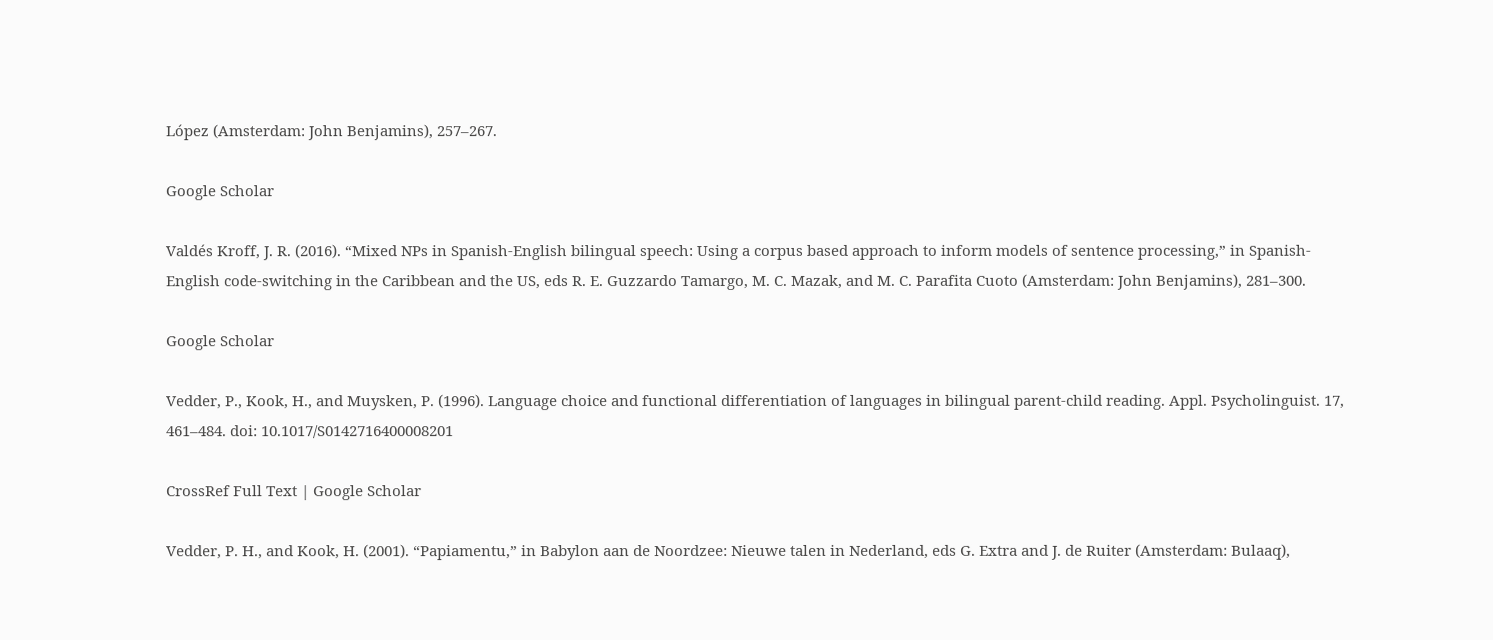López (Amsterdam: John Benjamins), 257–267.

Google Scholar

Valdés Kroff, J. R. (2016). “Mixed NPs in Spanish-English bilingual speech: Using a corpus based approach to inform models of sentence processing,” in Spanish-English code-switching in the Caribbean and the US, eds R. E. Guzzardo Tamargo, M. C. Mazak, and M. C. Parafita Cuoto (Amsterdam: John Benjamins), 281–300.

Google Scholar

Vedder, P., Kook, H., and Muysken, P. (1996). Language choice and functional differentiation of languages in bilingual parent-child reading. Appl. Psycholinguist. 17, 461–484. doi: 10.1017/S0142716400008201

CrossRef Full Text | Google Scholar

Vedder, P. H., and Kook, H. (2001). “Papiamentu,” in Babylon aan de Noordzee: Nieuwe talen in Nederland, eds G. Extra and J. de Ruiter (Amsterdam: Bulaaq),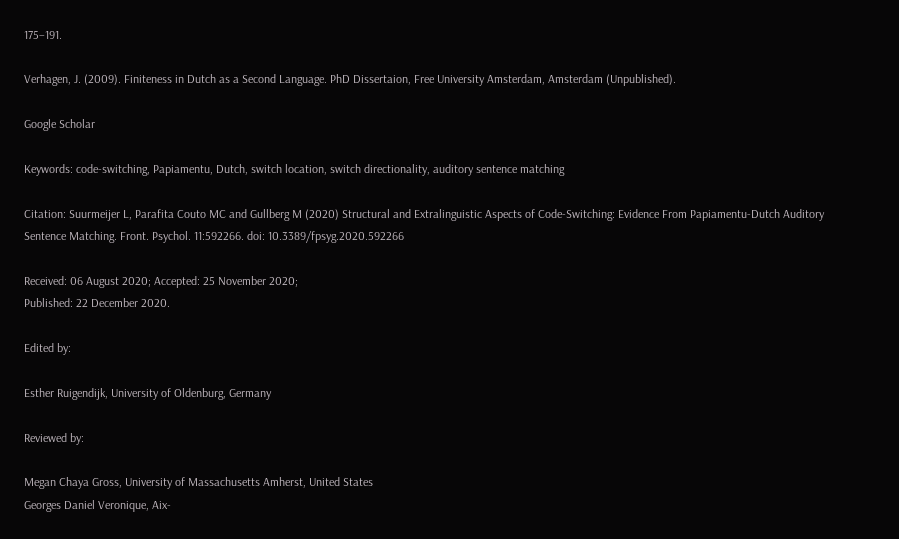175–191.

Verhagen, J. (2009). Finiteness in Dutch as a Second Language. PhD Dissertaion, Free University Amsterdam, Amsterdam (Unpublished).

Google Scholar

Keywords: code-switching, Papiamentu, Dutch, switch location, switch directionality, auditory sentence matching

Citation: Suurmeijer L, Parafita Couto MC and Gullberg M (2020) Structural and Extralinguistic Aspects of Code-Switching: Evidence From Papiamentu-Dutch Auditory Sentence Matching. Front. Psychol. 11:592266. doi: 10.3389/fpsyg.2020.592266

Received: 06 August 2020; Accepted: 25 November 2020;
Published: 22 December 2020.

Edited by:

Esther Ruigendijk, University of Oldenburg, Germany

Reviewed by:

Megan Chaya Gross, University of Massachusetts Amherst, United States
Georges Daniel Veronique, Aix-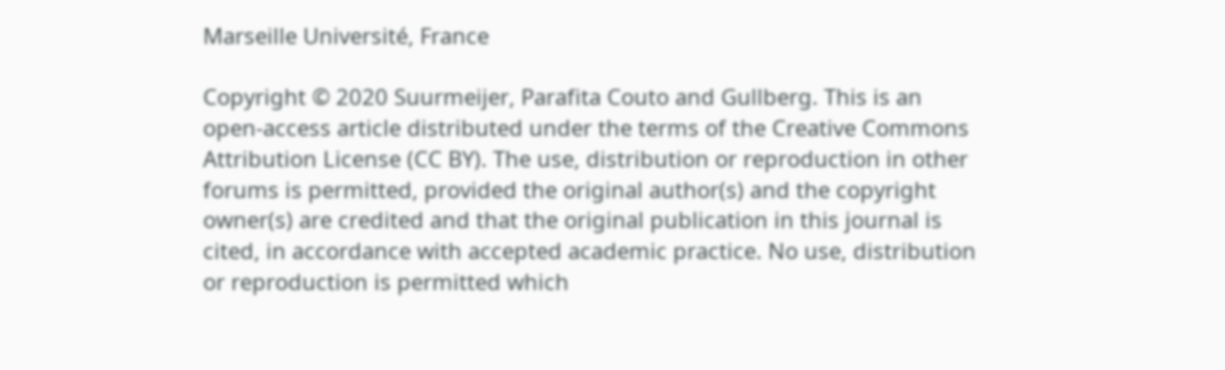Marseille Université, France

Copyright © 2020 Suurmeijer, Parafita Couto and Gullberg. This is an open-access article distributed under the terms of the Creative Commons Attribution License (CC BY). The use, distribution or reproduction in other forums is permitted, provided the original author(s) and the copyright owner(s) are credited and that the original publication in this journal is cited, in accordance with accepted academic practice. No use, distribution or reproduction is permitted which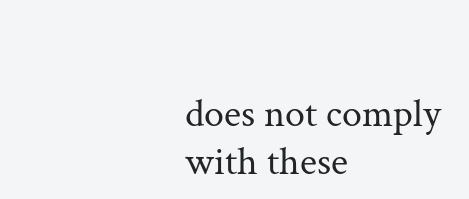does not comply with these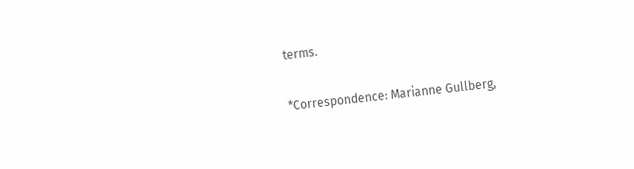terms.

*Correspondence: Marianne Gullberg,